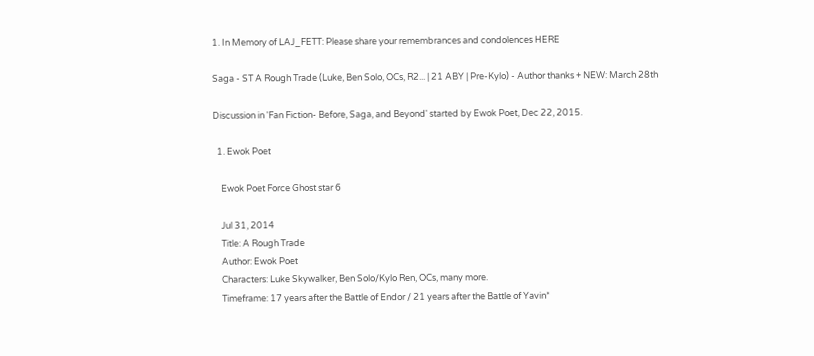1. In Memory of LAJ_FETT: Please share your remembrances and condolences HERE

Saga - ST A Rough Trade (Luke, Ben Solo, OCs, R2... | 21 ABY | Pre-Kylo) - Author thanks + NEW: March 28th

Discussion in 'Fan Fiction- Before, Saga, and Beyond' started by Ewok Poet, Dec 22, 2015.

  1. Ewok Poet

    Ewok Poet Force Ghost star 6

    Jul 31, 2014
    Title: A Rough Trade
    Author: Ewok Poet
    Characters: Luke Skywalker, Ben Solo/Kylo Ren, OCs, many more.
    Timeframe: 17 years after the Battle of Endor / 21 years after the Battle of Yavin*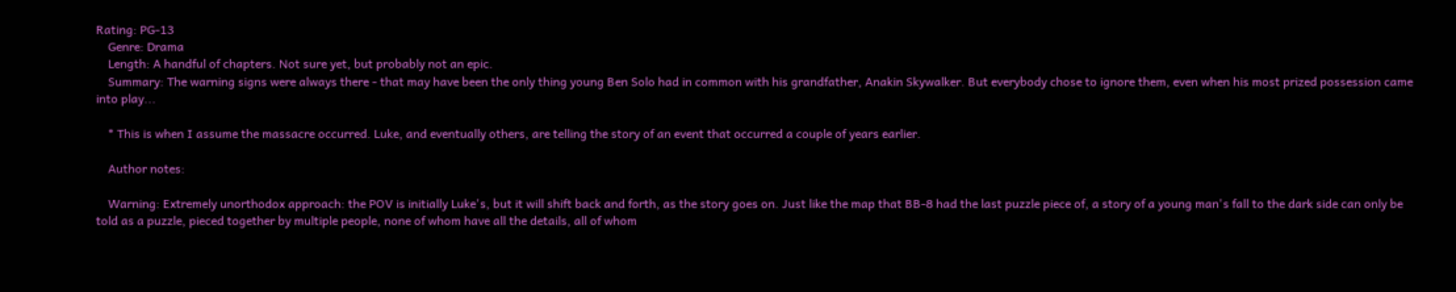Rating: PG-13
    Genre: Drama
    Length: A handful of chapters. Not sure yet, but probably not an epic.
    Summary: The warning signs were always there - that may have been the only thing young Ben Solo had in common with his grandfather, Anakin Skywalker. But everybody chose to ignore them, even when his most prized possession came into play...

    * This is when I assume the massacre occurred. Luke, and eventually others, are telling the story of an event that occurred a couple of years earlier.

    Author notes:

    Warning: Extremely unorthodox approach: the POV is initially Luke's, but it will shift back and forth, as the story goes on. Just like the map that BB-8 had the last puzzle piece of, a story of a young man's fall to the dark side can only be told as a puzzle, pieced together by multiple people, none of whom have all the details, all of whom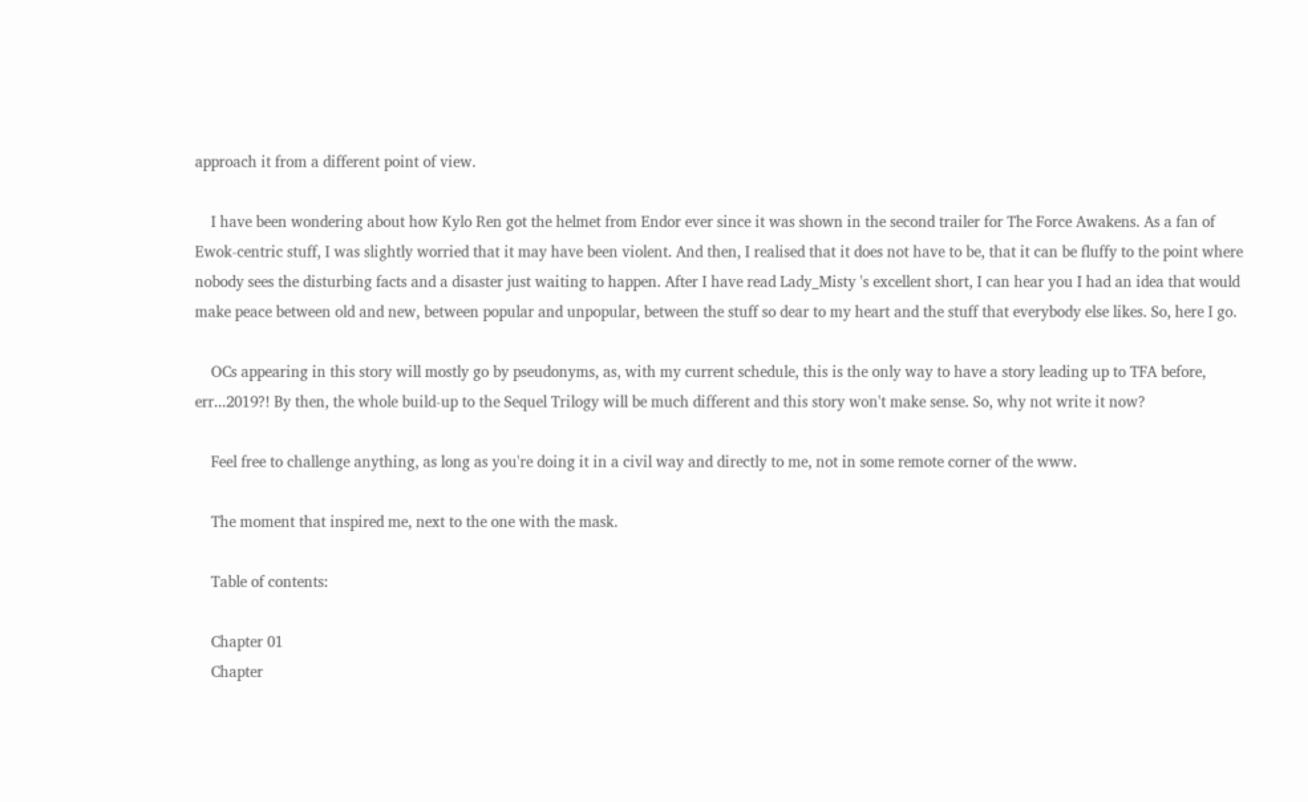approach it from a different point of view.

    I have been wondering about how Kylo Ren got the helmet from Endor ever since it was shown in the second trailer for The Force Awakens. As a fan of Ewok-centric stuff, I was slightly worried that it may have been violent. And then, I realised that it does not have to be, that it can be fluffy to the point where nobody sees the disturbing facts and a disaster just waiting to happen. After I have read Lady_Misty 's excellent short, I can hear you I had an idea that would make peace between old and new, between popular and unpopular, between the stuff so dear to my heart and the stuff that everybody else likes. So, here I go.

    OCs appearing in this story will mostly go by pseudonyms, as, with my current schedule, this is the only way to have a story leading up to TFA before, err...2019?! By then, the whole build-up to the Sequel Trilogy will be much different and this story won't make sense. So, why not write it now?

    Feel free to challenge anything, as long as you're doing it in a civil way and directly to me, not in some remote corner of the www.

    The moment that inspired me, next to the one with the mask.

    Table of contents:

    Chapter 01
    Chapter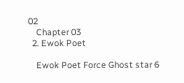02
    Chapter 03
  2. Ewok Poet

    Ewok Poet Force Ghost star 6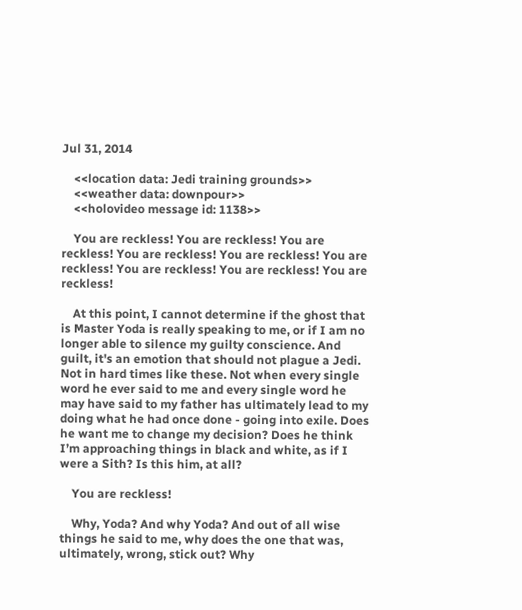Jul 31, 2014

    <<location data: Jedi training grounds>>
    <<weather data: downpour>>
    <<holovideo message id: 1138>>

    You are reckless! You are reckless! You are reckless! You are reckless! You are reckless! You are reckless! You are reckless! You are reckless! You are reckless!

    At this point, I cannot determine if the ghost that is Master Yoda is really speaking to me, or if I am no longer able to silence my guilty conscience. And guilt, it's an emotion that should not plague a Jedi. Not in hard times like these. Not when every single word he ever said to me and every single word he may have said to my father has ultimately lead to my doing what he had once done - going into exile. Does he want me to change my decision? Does he think I’m approaching things in black and white, as if I were a Sith? Is this him, at all?

    You are reckless!

    Why, Yoda? And why Yoda? And out of all wise things he said to me, why does the one that was, ultimately, wrong, stick out? Why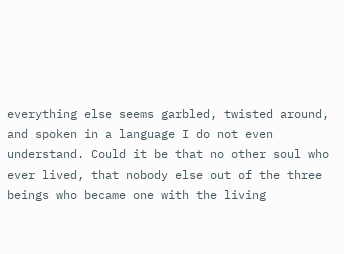everything else seems garbled, twisted around, and spoken in a language I do not even understand. Could it be that no other soul who ever lived, that nobody else out of the three beings who became one with the living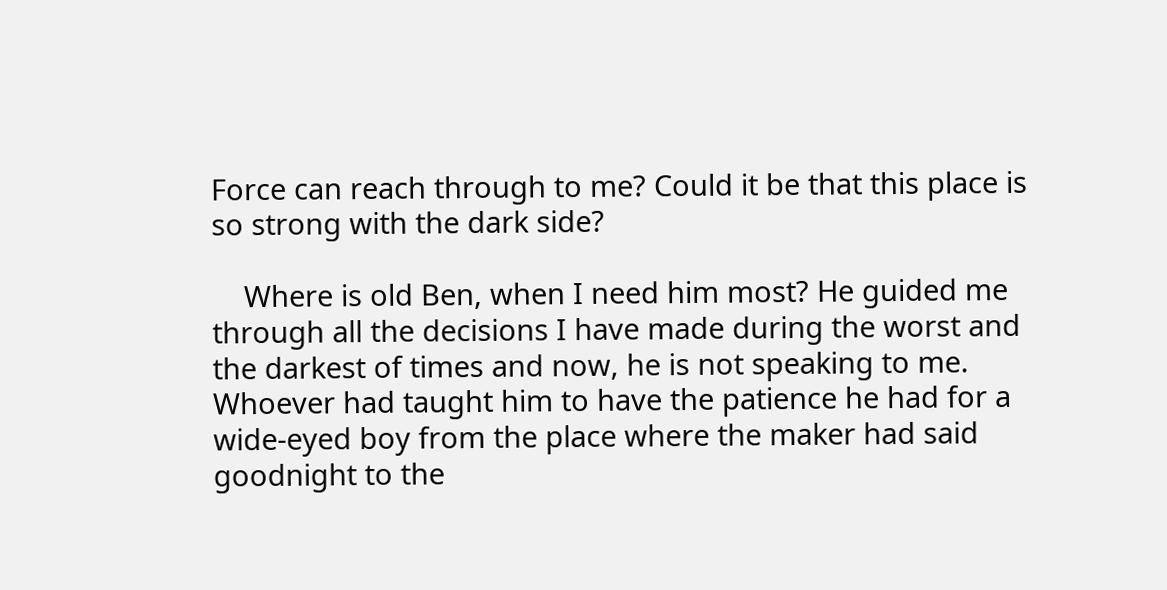Force can reach through to me? Could it be that this place is so strong with the dark side?

    Where is old Ben, when I need him most? He guided me through all the decisions I have made during the worst and the darkest of times and now, he is not speaking to me. Whoever had taught him to have the patience he had for a wide-eyed boy from the place where the maker had said goodnight to the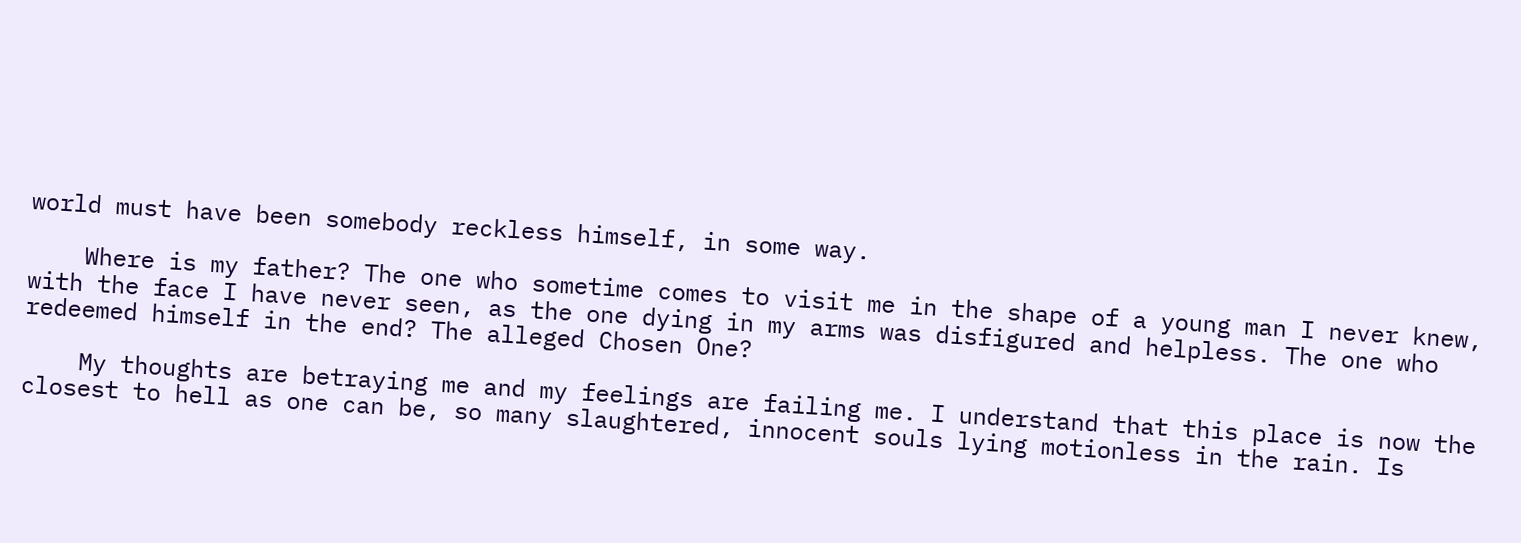world must have been somebody reckless himself, in some way.

    Where is my father? The one who sometime comes to visit me in the shape of a young man I never knew, with the face I have never seen, as the one dying in my arms was disfigured and helpless. The one who redeemed himself in the end? The alleged Chosen One?

    My thoughts are betraying me and my feelings are failing me. I understand that this place is now the closest to hell as one can be, so many slaughtered, innocent souls lying motionless in the rain. Is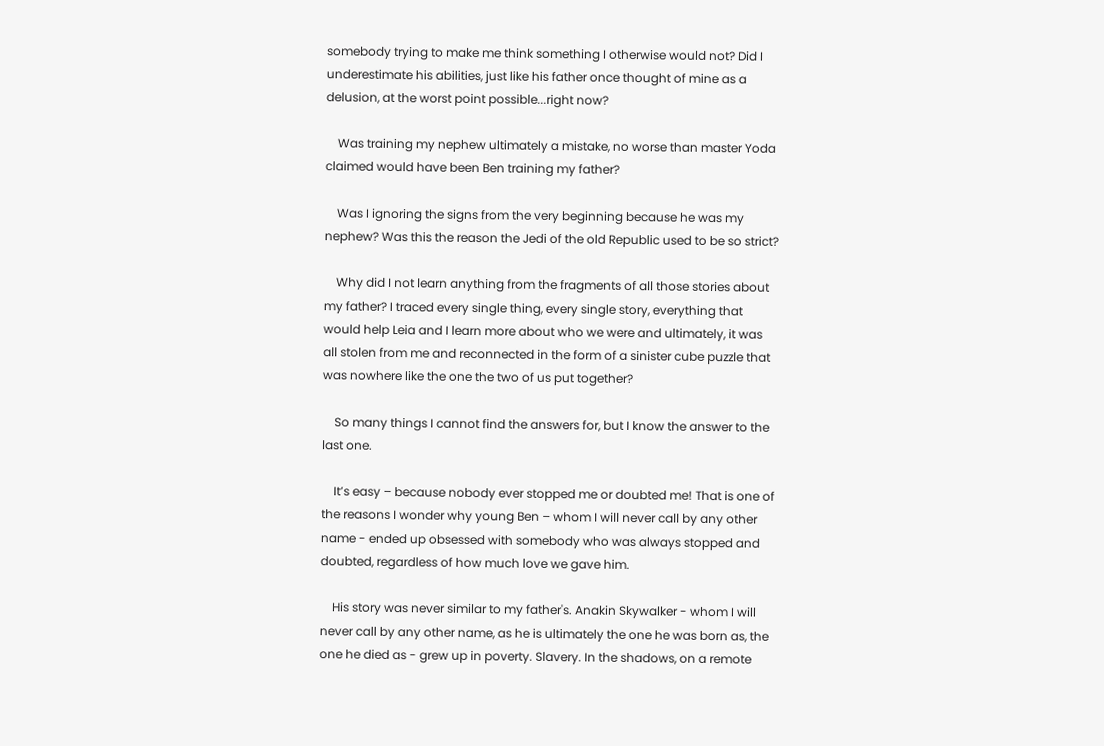somebody trying to make me think something I otherwise would not? Did I underestimate his abilities, just like his father once thought of mine as a delusion, at the worst point possible...right now?

    Was training my nephew ultimately a mistake, no worse than master Yoda claimed would have been Ben training my father?

    Was I ignoring the signs from the very beginning because he was my nephew? Was this the reason the Jedi of the old Republic used to be so strict?

    Why did I not learn anything from the fragments of all those stories about my father? I traced every single thing, every single story, everything that would help Leia and I learn more about who we were and ultimately, it was all stolen from me and reconnected in the form of a sinister cube puzzle that was nowhere like the one the two of us put together?

    So many things I cannot find the answers for, but I know the answer to the last one.

    It’s easy – because nobody ever stopped me or doubted me! That is one of the reasons I wonder why young Ben – whom I will never call by any other name - ended up obsessed with somebody who was always stopped and doubted, regardless of how much love we gave him.

    His story was never similar to my father's. Anakin Skywalker - whom I will never call by any other name, as he is ultimately the one he was born as, the one he died as - grew up in poverty. Slavery. In the shadows, on a remote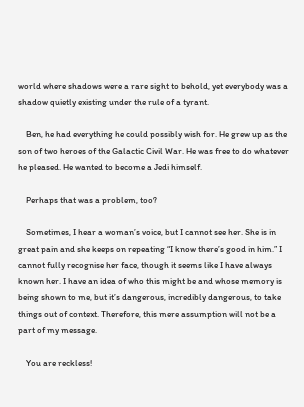world where shadows were a rare sight to behold, yet everybody was a shadow quietly existing under the rule of a tyrant.

    Ben, he had everything he could possibly wish for. He grew up as the son of two heroes of the Galactic Civil War. He was free to do whatever he pleased. He wanted to become a Jedi himself.

    Perhaps that was a problem, too?

    Sometimes, I hear a woman’s voice, but I cannot see her. She is in great pain and she keeps on repeating “I know there’s good in him.” I cannot fully recognise her face, though it seems like I have always known her. I have an idea of who this might be and whose memory is being shown to me, but it’s dangerous, incredibly dangerous, to take things out of context. Therefore, this mere assumption will not be a part of my message.

    You are reckless!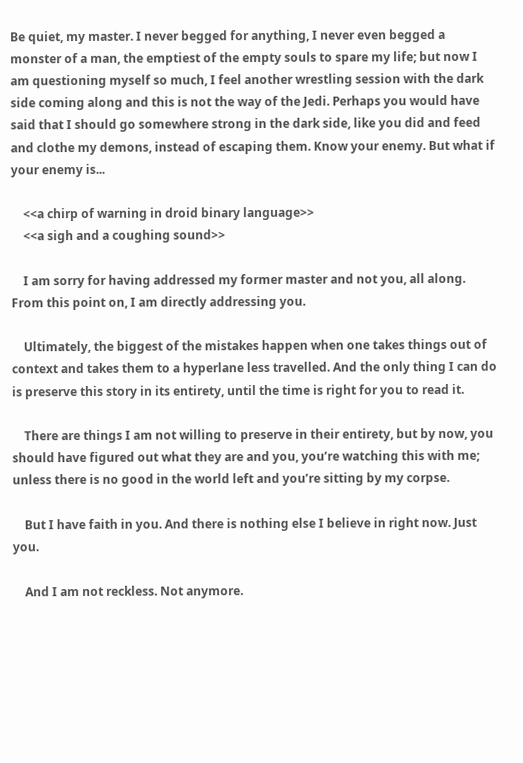Be quiet, my master. I never begged for anything, I never even begged a monster of a man, the emptiest of the empty souls to spare my life; but now I am questioning myself so much, I feel another wrestling session with the dark side coming along and this is not the way of the Jedi. Perhaps you would have said that I should go somewhere strong in the dark side, like you did and feed and clothe my demons, instead of escaping them. Know your enemy. But what if your enemy is...

    <<a chirp of warning in droid binary language>>
    <<a sigh and a coughing sound>>

    I am sorry for having addressed my former master and not you, all along. From this point on, I am directly addressing you.

    Ultimately, the biggest of the mistakes happen when one takes things out of context and takes them to a hyperlane less travelled. And the only thing I can do is preserve this story in its entirety, until the time is right for you to read it.

    There are things I am not willing to preserve in their entirety, but by now, you should have figured out what they are and you, you’re watching this with me; unless there is no good in the world left and you’re sitting by my corpse.

    But I have faith in you. And there is nothing else I believe in right now. Just you.

    And I am not reckless. Not anymore.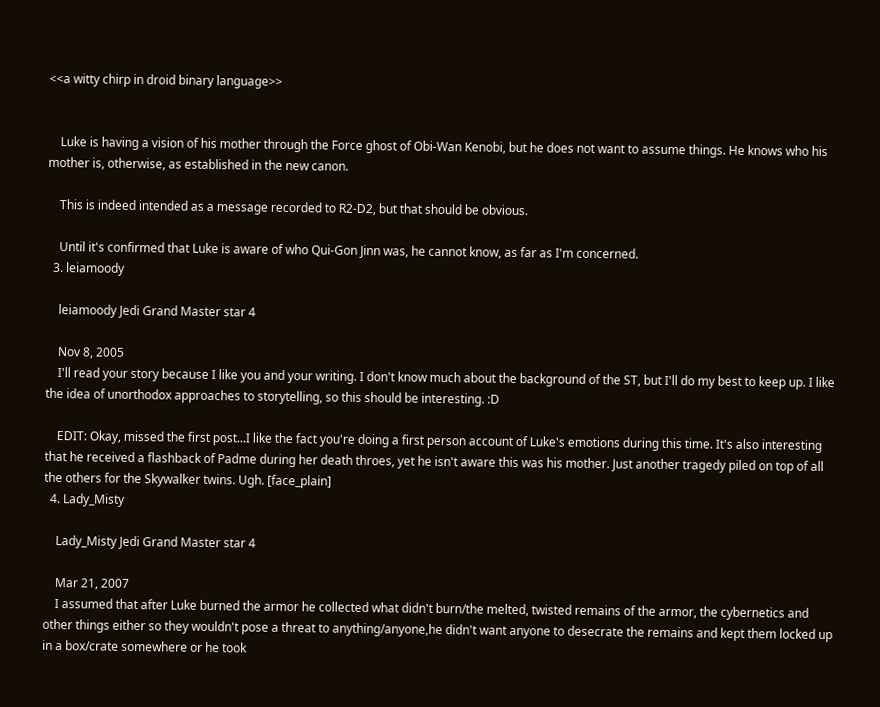<<a witty chirp in droid binary language>>


    Luke is having a vision of his mother through the Force ghost of Obi-Wan Kenobi, but he does not want to assume things. He knows who his mother is, otherwise, as established in the new canon.

    This is indeed intended as a message recorded to R2-D2, but that should be obvious.

    Until it's confirmed that Luke is aware of who Qui-Gon Jinn was, he cannot know, as far as I'm concerned.
  3. leiamoody

    leiamoody Jedi Grand Master star 4

    Nov 8, 2005
    I'll read your story because I like you and your writing. I don't know much about the background of the ST, but I'll do my best to keep up. I like the idea of unorthodox approaches to storytelling, so this should be interesting. :D

    EDIT: Okay, missed the first post...I like the fact you're doing a first person account of Luke's emotions during this time. It's also interesting that he received a flashback of Padme during her death throes, yet he isn't aware this was his mother. Just another tragedy piled on top of all the others for the Skywalker twins. Ugh. [face_plain]
  4. Lady_Misty

    Lady_Misty Jedi Grand Master star 4

    Mar 21, 2007
    I assumed that after Luke burned the armor he collected what didn't burn/the melted, twisted remains of the armor, the cybernetics and other things either so they wouldn't pose a threat to anything/anyone,he didn't want anyone to desecrate the remains and kept them locked up in a box/crate somewhere or he took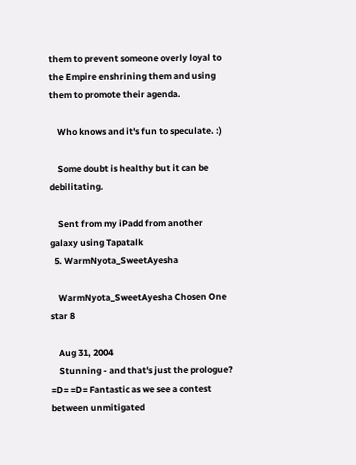them to prevent someone overly loyal to the Empire enshrining them and using them to promote their agenda.

    Who knows and it's fun to speculate. :)

    Some doubt is healthy but it can be debilitating.

    Sent from my iPadd from another galaxy using Tapatalk
  5. WarmNyota_SweetAyesha

    WarmNyota_SweetAyesha Chosen One star 8

    Aug 31, 2004
    Stunning - and that's just the prologue? =D= =D= Fantastic as we see a contest between unmitigated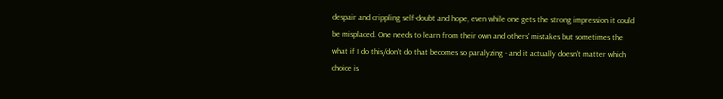despair and crippling self-doubt and hope, even while one gets the strong impression it could be misplaced. One needs to learn from their own and others' mistakes but sometimes the what if I do this/don't do that becomes so paralyzing - and it actually doesn't matter which choice is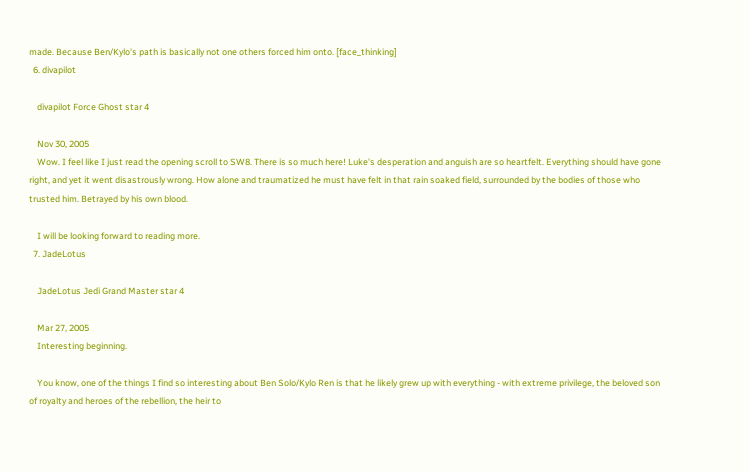made. Because Ben/Kylo's path is basically not one others forced him onto. [face_thinking]
  6. divapilot

    divapilot Force Ghost star 4

    Nov 30, 2005
    Wow. I feel like I just read the opening scroll to SW8. There is so much here! Luke's desperation and anguish are so heartfelt. Everything should have gone right, and yet it went disastrously wrong. How alone and traumatized he must have felt in that rain soaked field, surrounded by the bodies of those who trusted him. Betrayed by his own blood.

    I will be looking forward to reading more.
  7. JadeLotus

    JadeLotus Jedi Grand Master star 4

    Mar 27, 2005
    Interesting beginning.

    You know, one of the things I find so interesting about Ben Solo/Kylo Ren is that he likely grew up with everything - with extreme privilege, the beloved son of royalty and heroes of the rebellion, the heir to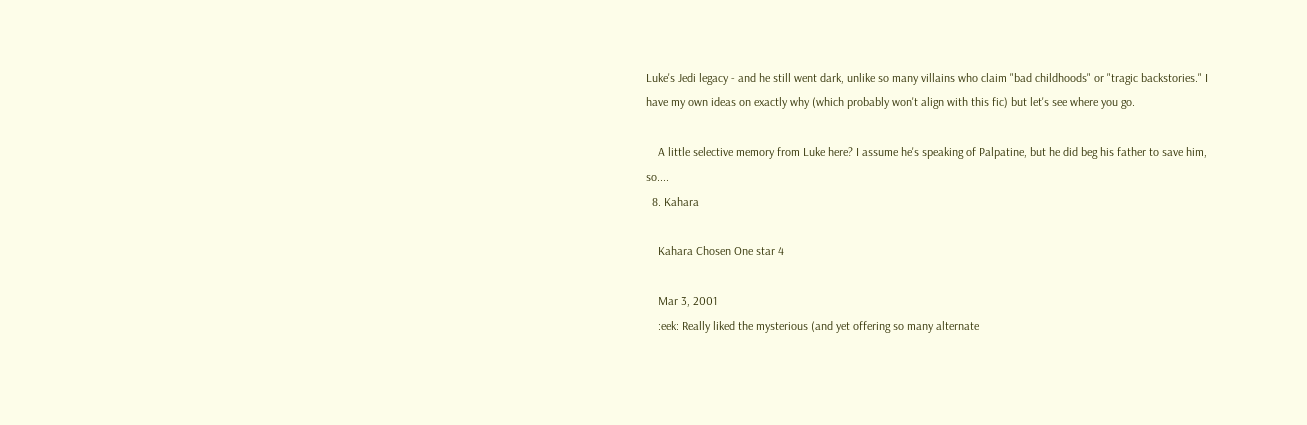Luke's Jedi legacy - and he still went dark, unlike so many villains who claim "bad childhoods" or "tragic backstories." I have my own ideas on exactly why (which probably won't align with this fic) but let's see where you go.

    A little selective memory from Luke here? I assume he's speaking of Palpatine, but he did beg his father to save him, so....
  8. Kahara

    Kahara Chosen One star 4

    Mar 3, 2001
    :eek: Really liked the mysterious (and yet offering so many alternate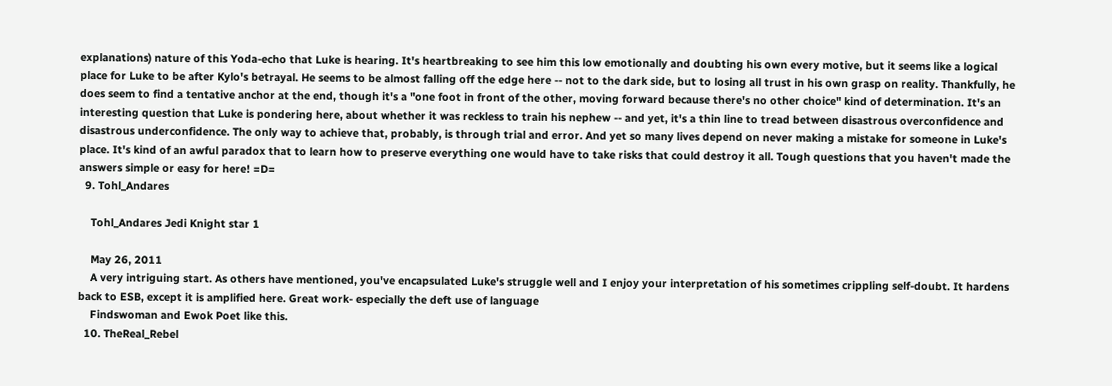explanations) nature of this Yoda-echo that Luke is hearing. It's heartbreaking to see him this low emotionally and doubting his own every motive, but it seems like a logical place for Luke to be after Kylo's betrayal. He seems to be almost falling off the edge here -- not to the dark side, but to losing all trust in his own grasp on reality. Thankfully, he does seem to find a tentative anchor at the end, though it's a "one foot in front of the other, moving forward because there's no other choice" kind of determination. It's an interesting question that Luke is pondering here, about whether it was reckless to train his nephew -- and yet, it's a thin line to tread between disastrous overconfidence and disastrous underconfidence. The only way to achieve that, probably, is through trial and error. And yet so many lives depend on never making a mistake for someone in Luke's place. It's kind of an awful paradox that to learn how to preserve everything one would have to take risks that could destroy it all. Tough questions that you haven't made the answers simple or easy for here! =D=
  9. Tohl_Andares

    Tohl_Andares Jedi Knight star 1

    May 26, 2011
    A very intriguing start. As others have mentioned, you've encapsulated Luke's struggle well and I enjoy your interpretation of his sometimes crippling self-doubt. It hardens back to ESB, except it is amplified here. Great work- especially the deft use of language
    Findswoman and Ewok Poet like this.
  10. TheReal_Rebel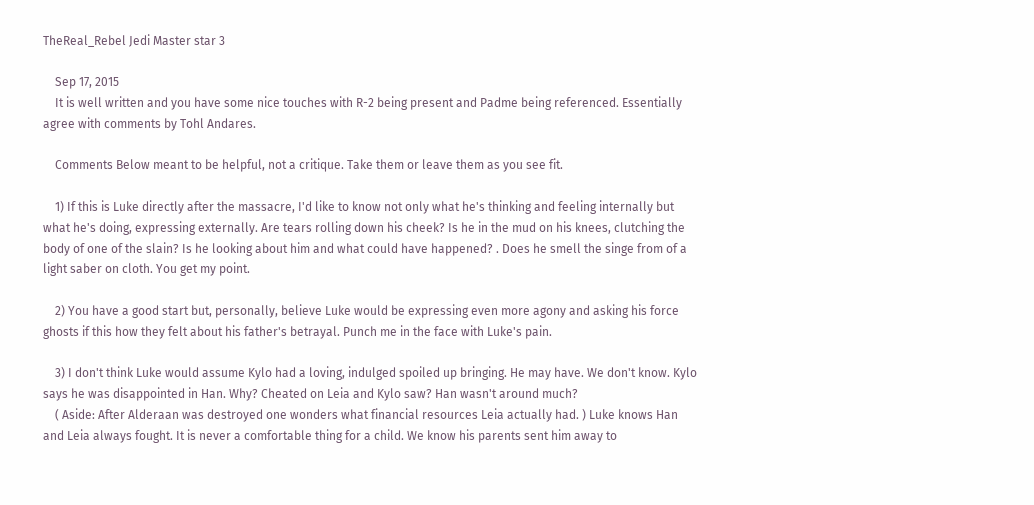TheReal_Rebel Jedi Master star 3

    Sep 17, 2015
    It is well written and you have some nice touches with R-2 being present and Padme being referenced. Essentially agree with comments by Tohl Andares.

    Comments Below meant to be helpful, not a critique. Take them or leave them as you see fit.

    1) If this is Luke directly after the massacre, I'd like to know not only what he's thinking and feeling internally but what he's doing, expressing externally. Are tears rolling down his cheek? Is he in the mud on his knees, clutching the body of one of the slain? Is he looking about him and what could have happened? . Does he smell the singe from of a light saber on cloth. You get my point.

    2) You have a good start but, personally, believe Luke would be expressing even more agony and asking his force ghosts if this how they felt about his father's betrayal. Punch me in the face with Luke's pain.

    3) I don't think Luke would assume Kylo had a loving, indulged spoiled up bringing. He may have. We don't know. Kylo says he was disappointed in Han. Why? Cheated on Leia and Kylo saw? Han wasn't around much?
    ( Aside: After Alderaan was destroyed one wonders what financial resources Leia actually had. ) Luke knows Han and Leia always fought. It is never a comfortable thing for a child. We know his parents sent him away to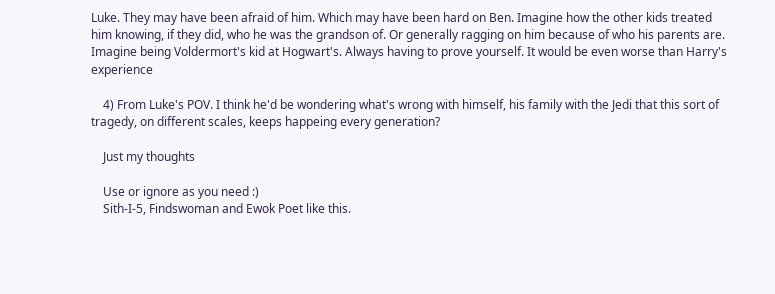Luke. They may have been afraid of him. Which may have been hard on Ben. Imagine how the other kids treated him knowing, if they did, who he was the grandson of. Or generally ragging on him because of who his parents are. Imagine being Voldermort's kid at Hogwart's. Always having to prove yourself. It would be even worse than Harry's experience

    4) From Luke's POV. I think he'd be wondering what's wrong with himself, his family with the Jedi that this sort of tragedy, on different scales, keeps happeing every generation?

    Just my thoughts

    Use or ignore as you need :)
    Sith-I-5, Findswoman and Ewok Poet like this.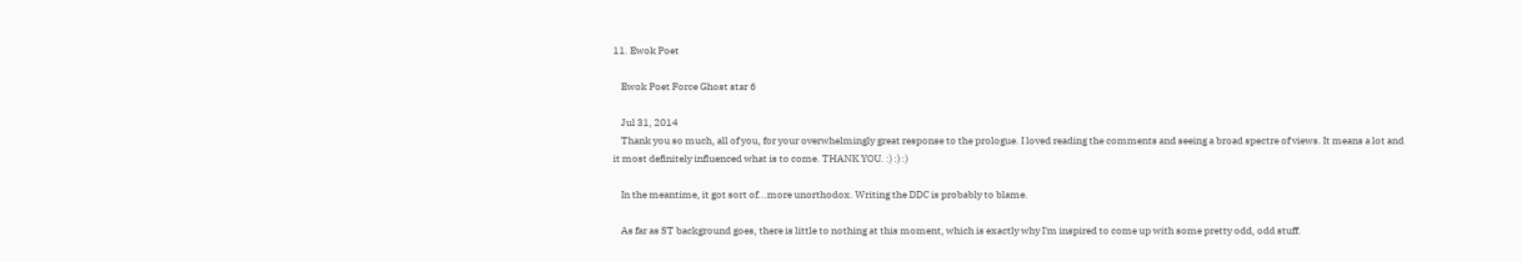11. Ewok Poet

    Ewok Poet Force Ghost star 6

    Jul 31, 2014
    Thank you so much, all of you, for your overwhelmingly great response to the prologue. I loved reading the comments and seeing a broad spectre of views. It means a lot and it most definitely influenced what is to come. THANK YOU. :) :) :)

    In the meantime, it got sort of...more unorthodox. Writing the DDC is probably to blame.

    As far as ST background goes, there is little to nothing at this moment, which is exactly why I'm inspired to come up with some pretty odd, odd stuff.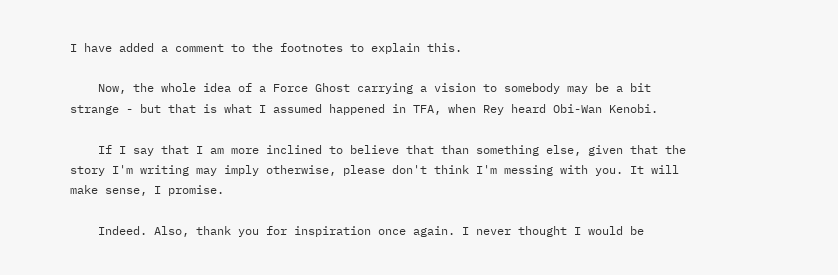I have added a comment to the footnotes to explain this.

    Now, the whole idea of a Force Ghost carrying a vision to somebody may be a bit strange - but that is what I assumed happened in TFA, when Rey heard Obi-Wan Kenobi.

    If I say that I am more inclined to believe that than something else, given that the story I'm writing may imply otherwise, please don't think I'm messing with you. It will make sense, I promise.

    Indeed. Also, thank you for inspiration once again. I never thought I would be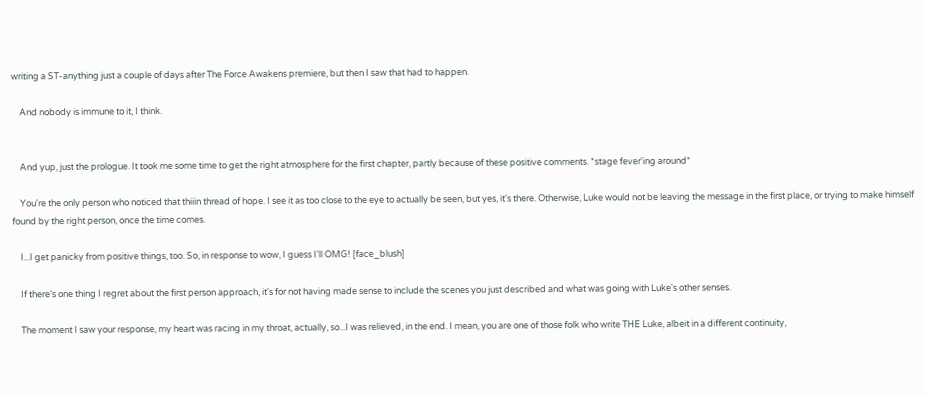writing a ST-anything just a couple of days after The Force Awakens premiere, but then I saw that had to happen.

    And nobody is immune to it, I think.


    And yup, just the prologue. It took me some time to get the right atmosphere for the first chapter, partly because of these positive comments. *stage fever'ing around*

    You're the only person who noticed that thiiin thread of hope. I see it as too close to the eye to actually be seen, but yes, it's there. Otherwise, Luke would not be leaving the message in the first place, or trying to make himself found by the right person, once the time comes.

    I...I get panicky from positive things, too. So, in response to wow, I guess I'll OMG! [face_blush]

    If there's one thing I regret about the first person approach, it's for not having made sense to include the scenes you just described and what was going with Luke's other senses.

    The moment I saw your response, my heart was racing in my throat, actually, so...I was relieved, in the end. I mean, you are one of those folk who write THE Luke, albeit in a different continuity,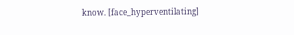know. [face_hyperventilating]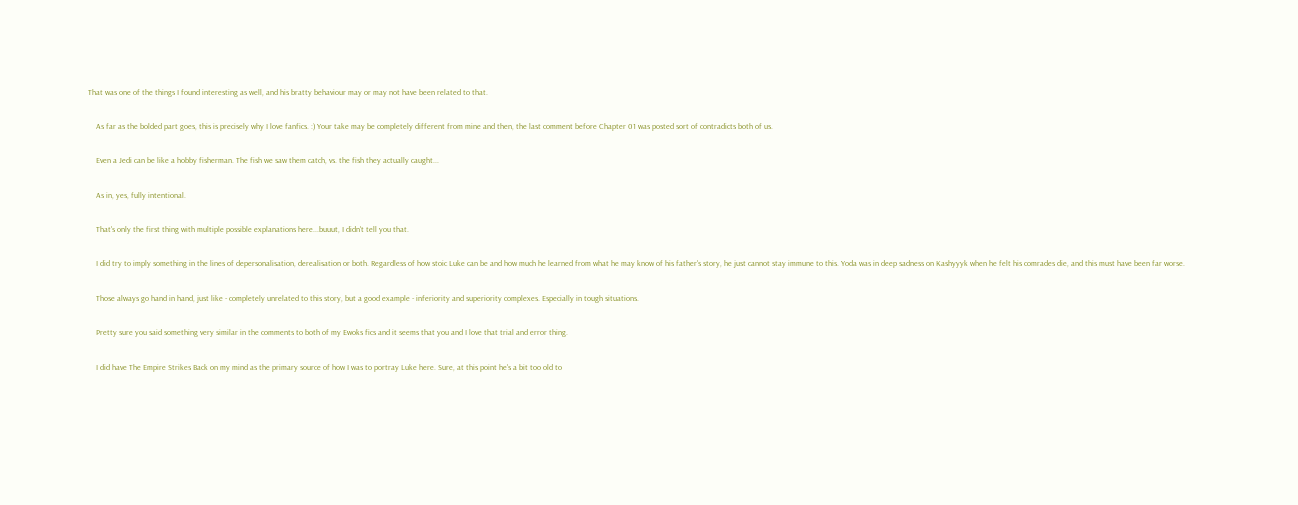That was one of the things I found interesting as well, and his bratty behaviour may or may not have been related to that.

    As far as the bolded part goes, this is precisely why I love fanfics. :) Your take may be completely different from mine and then, the last comment before Chapter 01 was posted sort of contradicts both of us.

    Even a Jedi can be like a hobby fisherman. The fish we saw them catch, vs. the fish they actually caught...

    As in, yes, fully intentional.

    That's only the first thing with multiple possible explanations here...buuut, I didn't tell you that.

    I did try to imply something in the lines of depersonalisation, derealisation or both. Regardless of how stoic Luke can be and how much he learned from what he may know of his father's story, he just cannot stay immune to this. Yoda was in deep sadness on Kashyyyk when he felt his comrades die, and this must have been far worse.

    Those always go hand in hand, just like - completely unrelated to this story, but a good example - inferiority and superiority complexes. Especially in tough situations.

    Pretty sure you said something very similar in the comments to both of my Ewoks fics and it seems that you and I love that trial and error thing.

    I did have The Empire Strikes Back on my mind as the primary source of how I was to portray Luke here. Sure, at this point he's a bit too old to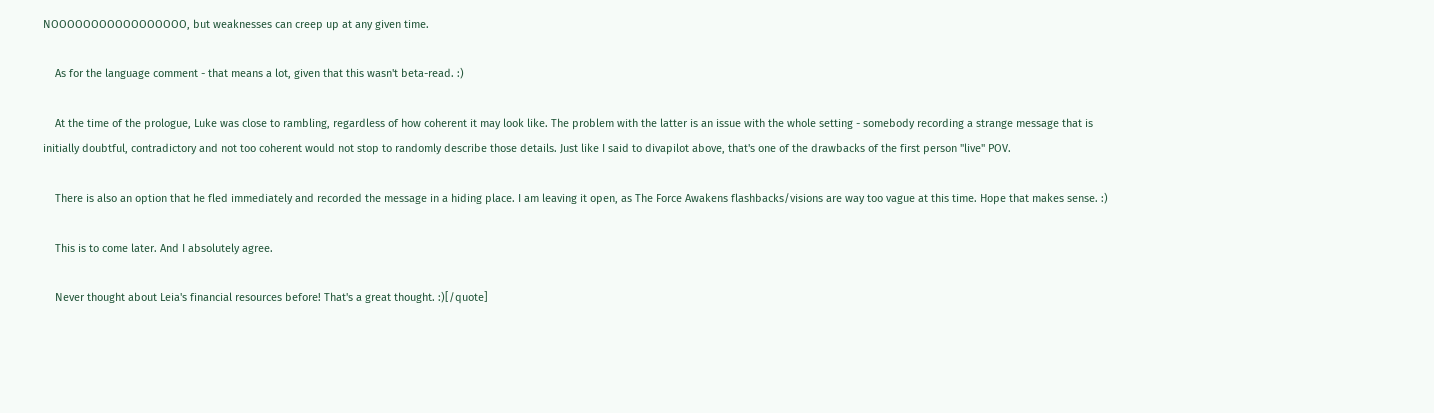NOOOOOOOOOOOOOOOOO, but weaknesses can creep up at any given time.

    As for the language comment - that means a lot, given that this wasn't beta-read. :)

    At the time of the prologue, Luke was close to rambling, regardless of how coherent it may look like. The problem with the latter is an issue with the whole setting - somebody recording a strange message that is initially doubtful, contradictory and not too coherent would not stop to randomly describe those details. Just like I said to divapilot above, that's one of the drawbacks of the first person "live" POV.

    There is also an option that he fled immediately and recorded the message in a hiding place. I am leaving it open, as The Force Awakens flashbacks/visions are way too vague at this time. Hope that makes sense. :)

    This is to come later. And I absolutely agree.

    Never thought about Leia's financial resources before! That's a great thought. :)[/quote]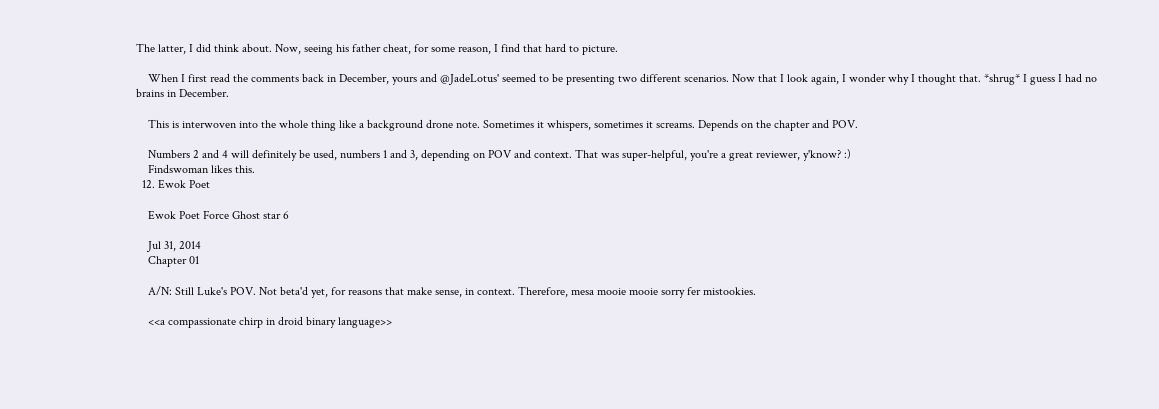The latter, I did think about. Now, seeing his father cheat, for some reason, I find that hard to picture.

    When I first read the comments back in December, yours and @JadeLotus' seemed to be presenting two different scenarios. Now that I look again, I wonder why I thought that. *shrug* I guess I had no brains in December.

    This is interwoven into the whole thing like a background drone note. Sometimes it whispers, sometimes it screams. Depends on the chapter and POV.

    Numbers 2 and 4 will definitely be used, numbers 1 and 3, depending on POV and context. That was super-helpful, you're a great reviewer, y'know? :)
    Findswoman likes this.
  12. Ewok Poet

    Ewok Poet Force Ghost star 6

    Jul 31, 2014
    Chapter 01

    A/N: Still Luke's POV. Not beta'd yet, for reasons that make sense, in context. Therefore, mesa mooie mooie sorry fer mistookies.

    <<a compassionate chirp in droid binary language>>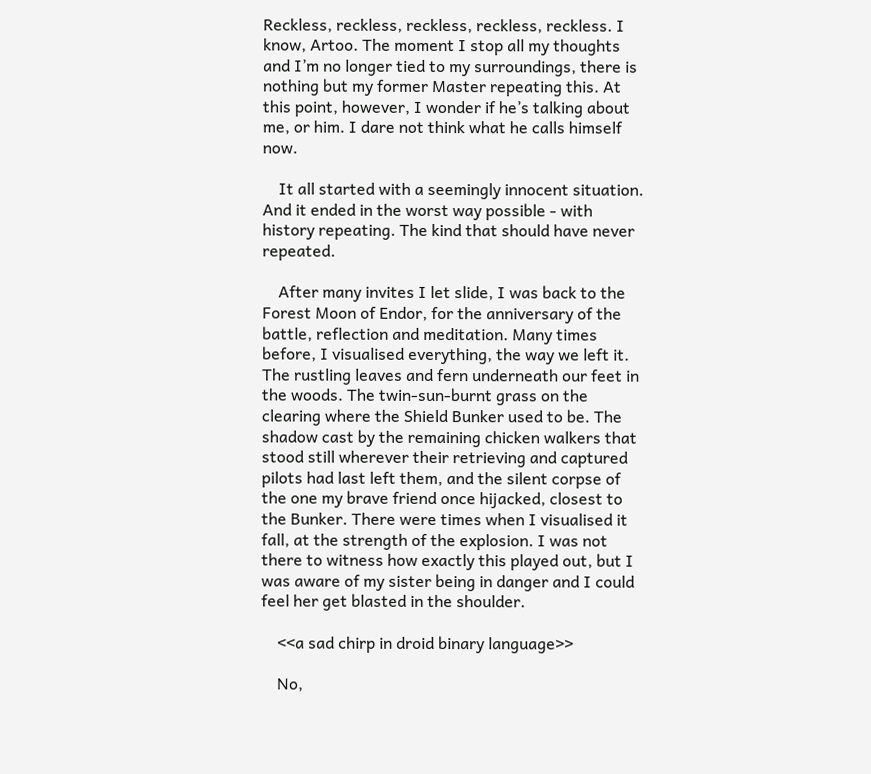Reckless, reckless, reckless, reckless, reckless. I know, Artoo. The moment I stop all my thoughts and I’m no longer tied to my surroundings, there is nothing but my former Master repeating this. At this point, however, I wonder if he’s talking about me, or him. I dare not think what he calls himself now.

    It all started with a seemingly innocent situation. And it ended in the worst way possible - with history repeating. The kind that should have never repeated.

    After many invites I let slide, I was back to the Forest Moon of Endor, for the anniversary of the battle, reflection and meditation. Many times before, I visualised everything, the way we left it. The rustling leaves and fern underneath our feet in the woods. The twin-sun-burnt grass on the clearing where the Shield Bunker used to be. The shadow cast by the remaining chicken walkers that stood still wherever their retrieving and captured pilots had last left them, and the silent corpse of the one my brave friend once hijacked, closest to the Bunker. There were times when I visualised it fall, at the strength of the explosion. I was not there to witness how exactly this played out, but I was aware of my sister being in danger and I could feel her get blasted in the shoulder.

    <<a sad chirp in droid binary language>>

    No,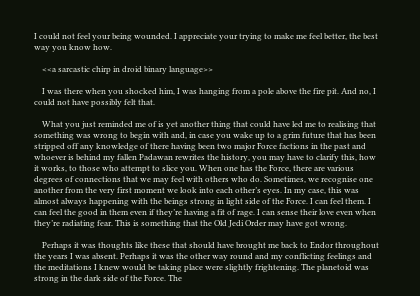I could not feel your being wounded. I appreciate your trying to make me feel better, the best way you know how.

    <<a sarcastic chirp in droid binary language>>

    I was there when you shocked him, I was hanging from a pole above the fire pit. And no, I could not have possibly felt that.

    What you just reminded me of is yet another thing that could have led me to realising that something was wrong to begin with and, in case you wake up to a grim future that has been stripped off any knowledge of there having been two major Force factions in the past and whoever is behind my fallen Padawan rewrites the history, you may have to clarify this, how it works, to those who attempt to slice you. When one has the Force, there are various degrees of connections that we may feel with others who do. Sometimes, we recognise one another from the very first moment we look into each other’s eyes. In my case, this was almost always happening with the beings strong in light side of the Force. I can feel them. I can feel the good in them even if they’re having a fit of rage. I can sense their love even when they’re radiating fear. This is something that the Old Jedi Order may have got wrong.

    Perhaps it was thoughts like these that should have brought me back to Endor throughout the years I was absent. Perhaps it was the other way round and my conflicting feelings and the meditations I knew would be taking place were slightly frightening. The planetoid was strong in the dark side of the Force. The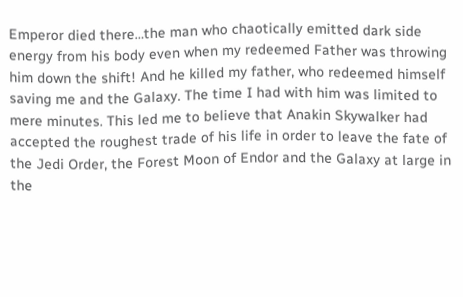Emperor died there…the man who chaotically emitted dark side energy from his body even when my redeemed Father was throwing him down the shift! And he killed my father, who redeemed himself saving me and the Galaxy. The time I had with him was limited to mere minutes. This led me to believe that Anakin Skywalker had accepted the roughest trade of his life in order to leave the fate of the Jedi Order, the Forest Moon of Endor and the Galaxy at large in the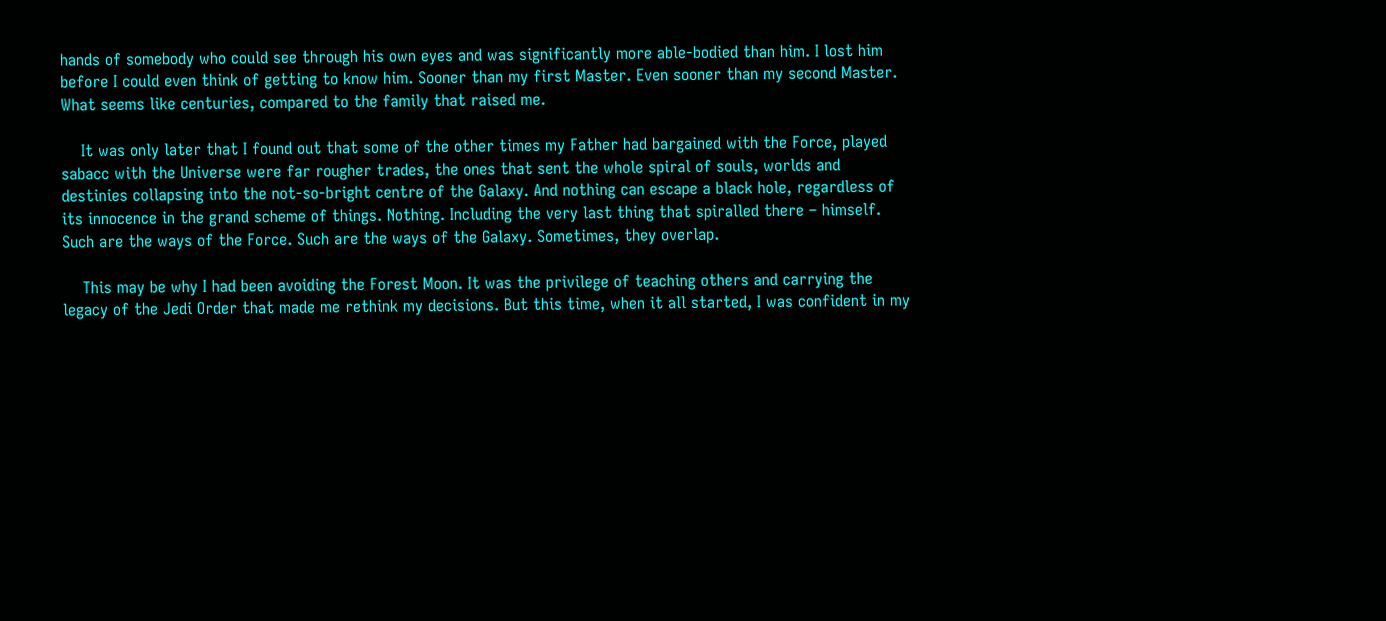hands of somebody who could see through his own eyes and was significantly more able-bodied than him. I lost him before I could even think of getting to know him. Sooner than my first Master. Even sooner than my second Master. What seems like centuries, compared to the family that raised me.

    It was only later that I found out that some of the other times my Father had bargained with the Force, played sabacc with the Universe were far rougher trades, the ones that sent the whole spiral of souls, worlds and destinies collapsing into the not-so-bright centre of the Galaxy. And nothing can escape a black hole, regardless of its innocence in the grand scheme of things. Nothing. Including the very last thing that spiralled there – himself. Such are the ways of the Force. Such are the ways of the Galaxy. Sometimes, they overlap.

    This may be why I had been avoiding the Forest Moon. It was the privilege of teaching others and carrying the legacy of the Jedi Order that made me rethink my decisions. But this time, when it all started, I was confident in my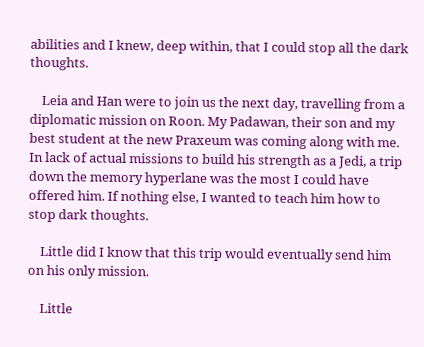abilities and I knew, deep within, that I could stop all the dark thoughts.

    Leia and Han were to join us the next day, travelling from a diplomatic mission on Roon. My Padawan, their son and my best student at the new Praxeum was coming along with me. In lack of actual missions to build his strength as a Jedi, a trip down the memory hyperlane was the most I could have offered him. If nothing else, I wanted to teach him how to stop dark thoughts.

    Little did I know that this trip would eventually send him on his only mission.

    Little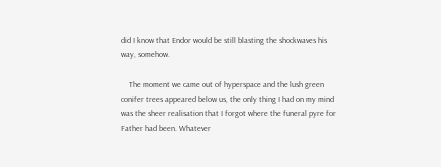did I know that Endor would be still blasting the shockwaves his way, somehow.

    The moment we came out of hyperspace and the lush green conifer trees appeared below us, the only thing I had on my mind was the sheer realisation that I forgot where the funeral pyre for Father had been. Whatever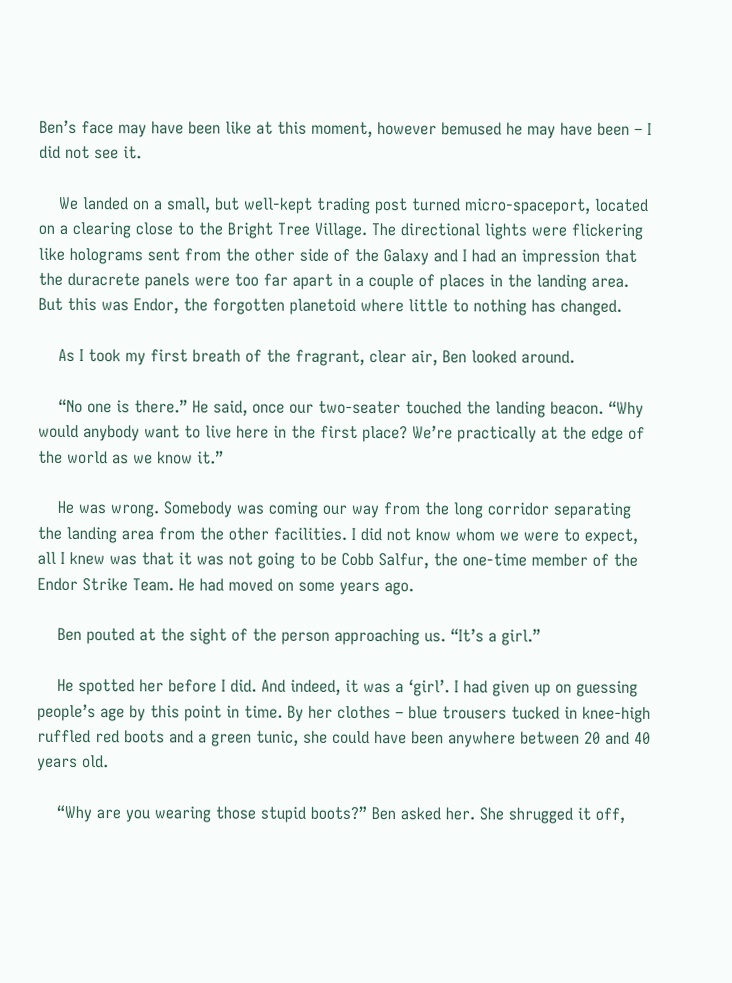Ben’s face may have been like at this moment, however bemused he may have been – I did not see it.

    We landed on a small, but well-kept trading post turned micro-spaceport, located on a clearing close to the Bright Tree Village. The directional lights were flickering like holograms sent from the other side of the Galaxy and I had an impression that the duracrete panels were too far apart in a couple of places in the landing area. But this was Endor, the forgotten planetoid where little to nothing has changed.

    As I took my first breath of the fragrant, clear air, Ben looked around.

    “No one is there.” He said, once our two-seater touched the landing beacon. “Why would anybody want to live here in the first place? We’re practically at the edge of the world as we know it.”

    He was wrong. Somebody was coming our way from the long corridor separating the landing area from the other facilities. I did not know whom we were to expect, all I knew was that it was not going to be Cobb Salfur, the one-time member of the Endor Strike Team. He had moved on some years ago.

    Ben pouted at the sight of the person approaching us. “It’s a girl.”

    He spotted her before I did. And indeed, it was a ‘girl’. I had given up on guessing people’s age by this point in time. By her clothes – blue trousers tucked in knee-high ruffled red boots and a green tunic, she could have been anywhere between 20 and 40 years old.

    “Why are you wearing those stupid boots?” Ben asked her. She shrugged it off,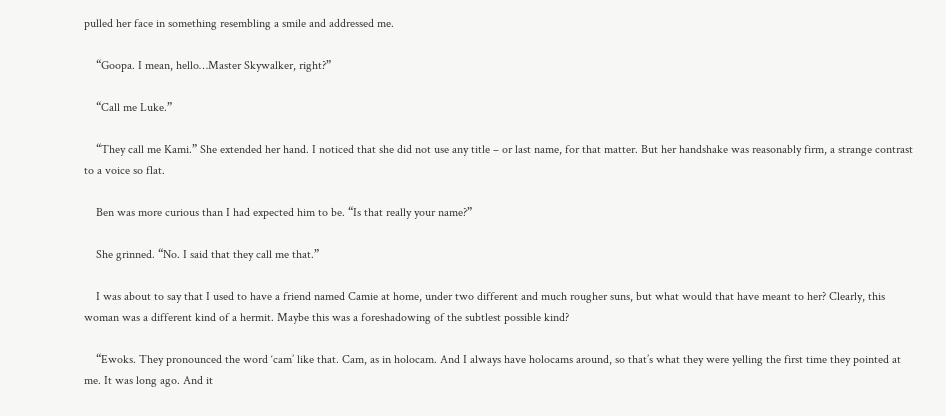pulled her face in something resembling a smile and addressed me.

    “Goopa. I mean, hello…Master Skywalker, right?”

    “Call me Luke.”

    “They call me Kami.” She extended her hand. I noticed that she did not use any title – or last name, for that matter. But her handshake was reasonably firm, a strange contrast to a voice so flat.

    Ben was more curious than I had expected him to be. “Is that really your name?”

    She grinned. “No. I said that they call me that.”

    I was about to say that I used to have a friend named Camie at home, under two different and much rougher suns, but what would that have meant to her? Clearly, this woman was a different kind of a hermit. Maybe this was a foreshadowing of the subtlest possible kind?

    “Ewoks. They pronounced the word ‘cam’ like that. Cam, as in holocam. And I always have holocams around, so that’s what they were yelling the first time they pointed at me. It was long ago. And it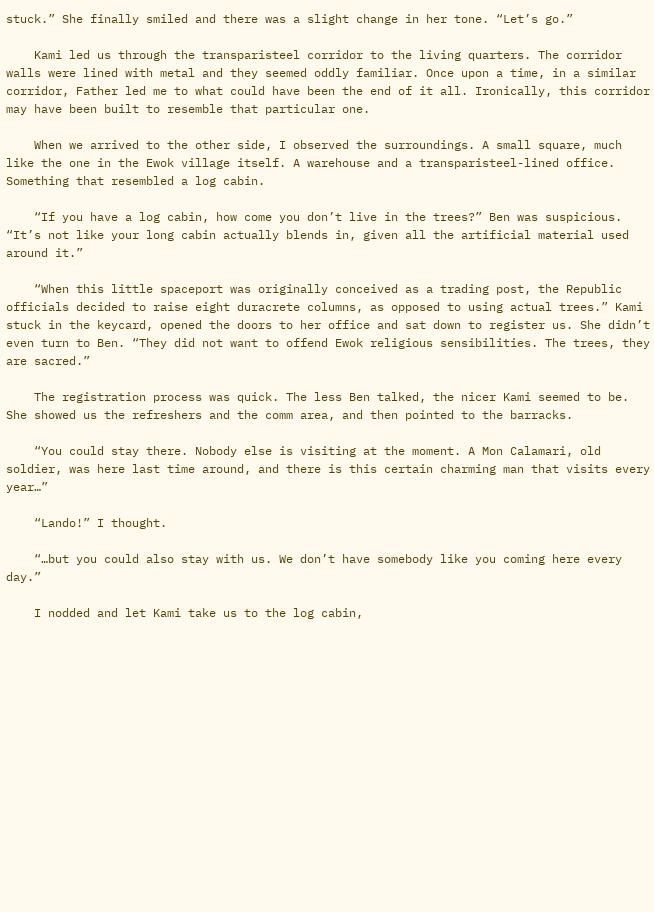stuck.” She finally smiled and there was a slight change in her tone. “Let’s go.”

    Kami led us through the transparisteel corridor to the living quarters. The corridor walls were lined with metal and they seemed oddly familiar. Once upon a time, in a similar corridor, Father led me to what could have been the end of it all. Ironically, this corridor may have been built to resemble that particular one.

    When we arrived to the other side, I observed the surroundings. A small square, much like the one in the Ewok village itself. A warehouse and a transparisteel-lined office. Something that resembled a log cabin.

    “If you have a log cabin, how come you don’t live in the trees?” Ben was suspicious. “It’s not like your long cabin actually blends in, given all the artificial material used around it.”

    “When this little spaceport was originally conceived as a trading post, the Republic officials decided to raise eight duracrete columns, as opposed to using actual trees.” Kami stuck in the keycard, opened the doors to her office and sat down to register us. She didn’t even turn to Ben. “They did not want to offend Ewok religious sensibilities. The trees, they are sacred.”

    The registration process was quick. The less Ben talked, the nicer Kami seemed to be. She showed us the refreshers and the comm area, and then pointed to the barracks.

    “You could stay there. Nobody else is visiting at the moment. A Mon Calamari, old soldier, was here last time around, and there is this certain charming man that visits every year…”

    “Lando!” I thought.

    “…but you could also stay with us. We don’t have somebody like you coming here every day.”

    I nodded and let Kami take us to the log cabin,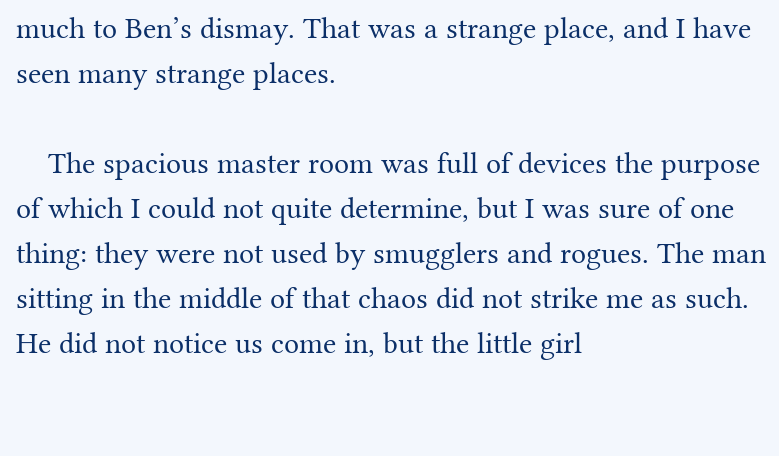much to Ben’s dismay. That was a strange place, and I have seen many strange places.

    The spacious master room was full of devices the purpose of which I could not quite determine, but I was sure of one thing: they were not used by smugglers and rogues. The man sitting in the middle of that chaos did not strike me as such. He did not notice us come in, but the little girl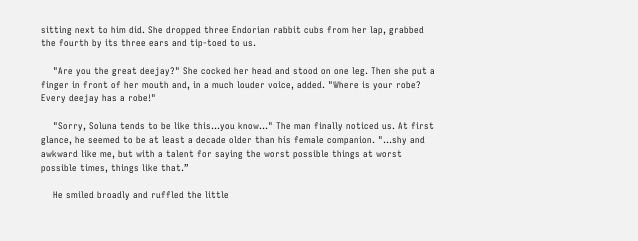sitting next to him did. She dropped three Endorian rabbit cubs from her lap, grabbed the fourth by its three ears and tip-toed to us.

    "Are you the great deejay?" She cocked her head and stood on one leg. Then she put a finger in front of her mouth and, in a much louder voice, added. "Where is your robe? Every deejay has a robe!"

    "Sorry, Soluna tends to be like this…you know…" The man finally noticed us. At first glance, he seemed to be at least a decade older than his female companion. "…shy and awkward like me, but with a talent for saying the worst possible things at worst possible times, things like that.”

    He smiled broadly and ruffled the little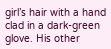girl’s hair with a hand clad in a dark-green glove. His other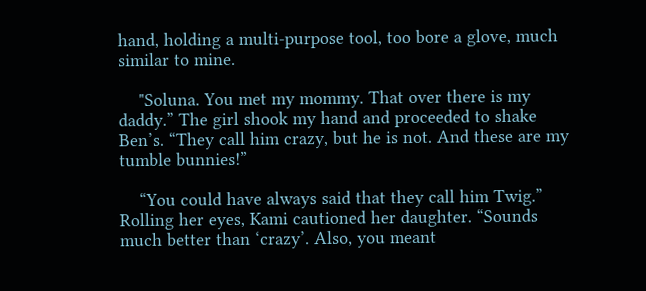hand, holding a multi-purpose tool, too bore a glove, much similar to mine.

    "Soluna. You met my mommy. That over there is my daddy.” The girl shook my hand and proceeded to shake Ben’s. “They call him crazy, but he is not. And these are my tumble bunnies!”

    “You could have always said that they call him Twig.” Rolling her eyes, Kami cautioned her daughter. “Sounds much better than ‘crazy’. Also, you meant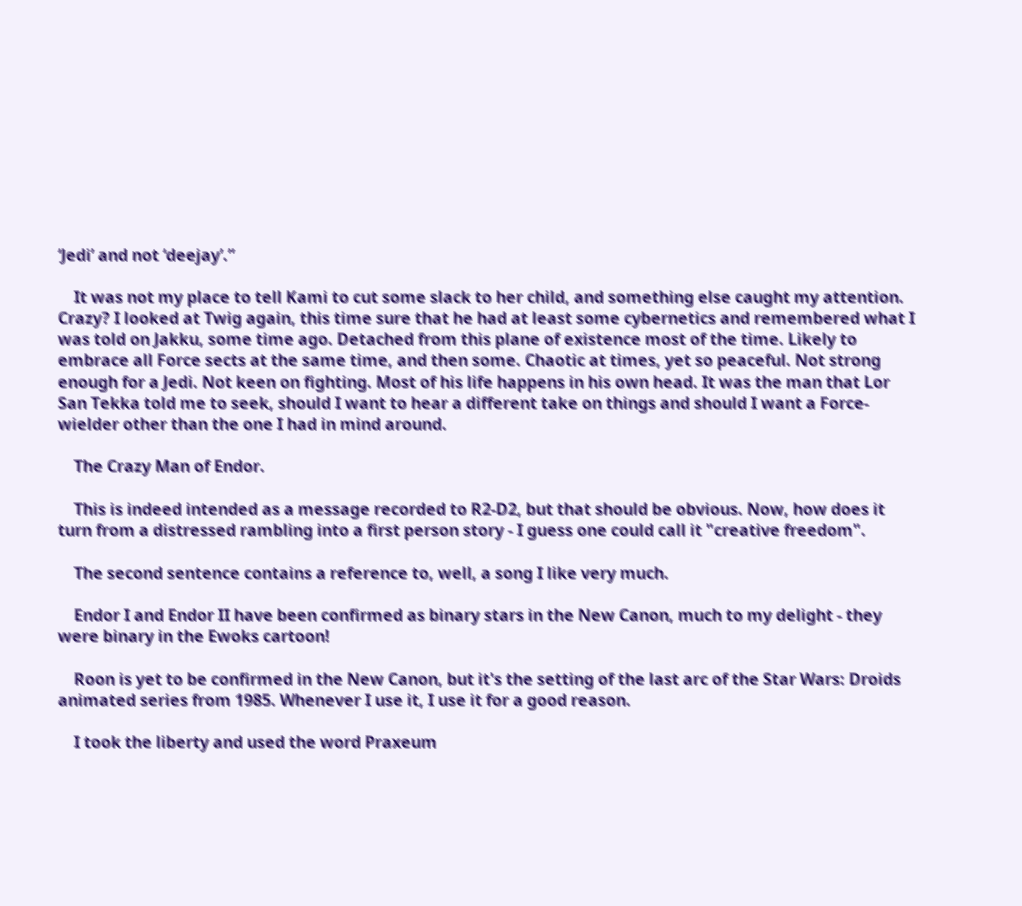‘Jedi’ and not ‘deejay’.”

    It was not my place to tell Kami to cut some slack to her child, and something else caught my attention. Crazy? I looked at Twig again, this time sure that he had at least some cybernetics and remembered what I was told on Jakku, some time ago. Detached from this plane of existence most of the time. Likely to embrace all Force sects at the same time, and then some. Chaotic at times, yet so peaceful. Not strong enough for a Jedi. Not keen on fighting. Most of his life happens in his own head. It was the man that Lor San Tekka told me to seek, should I want to hear a different take on things and should I want a Force-wielder other than the one I had in mind around.

    The Crazy Man of Endor.

    This is indeed intended as a message recorded to R2-D2, but that should be obvious. Now, how does it turn from a distressed rambling into a first person story - I guess one could call it "creative freedom".

    The second sentence contains a reference to, well, a song I like very much.

    Endor I and Endor II have been confirmed as binary stars in the New Canon, much to my delight - they were binary in the Ewoks cartoon!

    Roon is yet to be confirmed in the New Canon, but it's the setting of the last arc of the Star Wars: Droids animated series from 1985. Whenever I use it, I use it for a good reason.

    I took the liberty and used the word Praxeum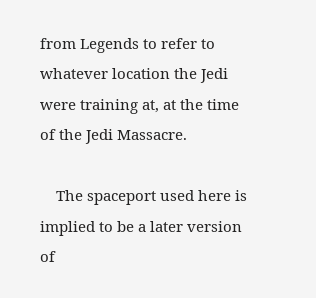from Legends to refer to whatever location the Jedi were training at, at the time of the Jedi Massacre.

    The spaceport used here is implied to be a later version of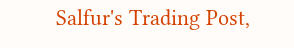Salfur's Trading Post,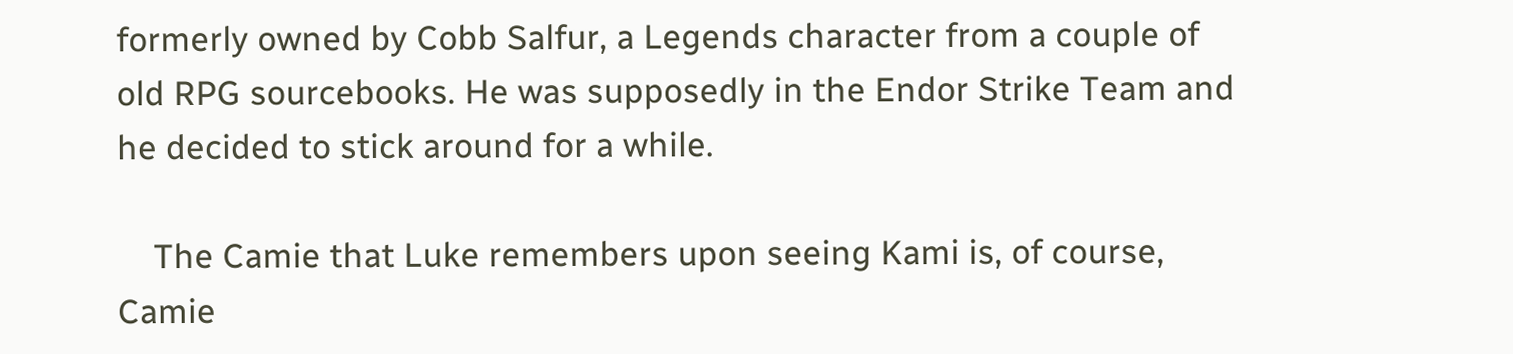formerly owned by Cobb Salfur, a Legends character from a couple of old RPG sourcebooks. He was supposedly in the Endor Strike Team and he decided to stick around for a while.

    The Camie that Luke remembers upon seeing Kami is, of course, Camie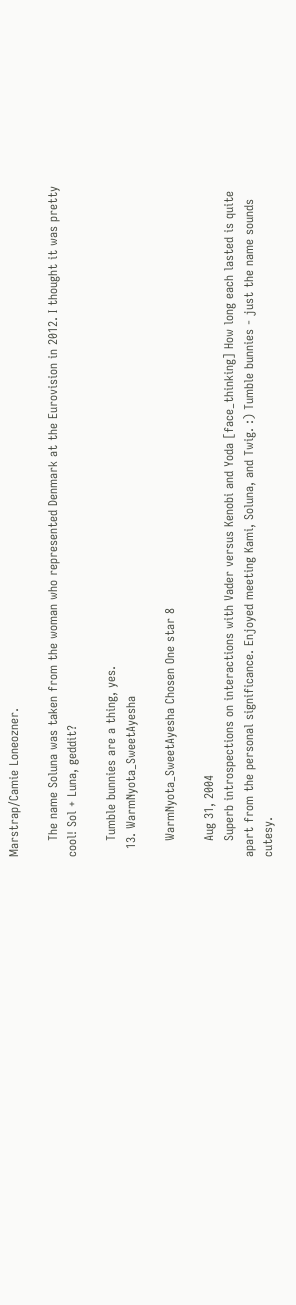Marstrap/Camie Loneozner.

    The name Soluna was taken from the woman who represented Denmark at the Eurovision in 2012. I thought it was pretty cool! Sol + Luna, geddit?

    Tumble bunnies are a thing, yes.
  13. WarmNyota_SweetAyesha

    WarmNyota_SweetAyesha Chosen One star 8

    Aug 31, 2004
    Superb introspections on interactions with Vader versus Kenobi and Yoda [face_thinking] How long each lasted is quite apart from the personal significance. Enjoyed meeting Kami, Soluna, and Twig. :) Tumble bunnies - just the name sounds cutesy.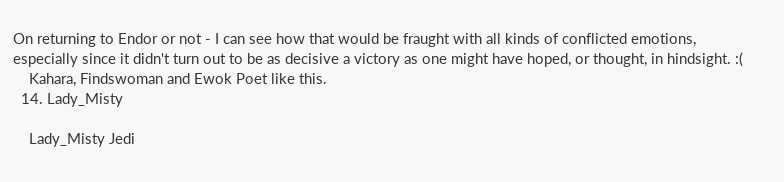On returning to Endor or not - I can see how that would be fraught with all kinds of conflicted emotions, especially since it didn't turn out to be as decisive a victory as one might have hoped, or thought, in hindsight. :(
    Kahara, Findswoman and Ewok Poet like this.
  14. Lady_Misty

    Lady_Misty Jedi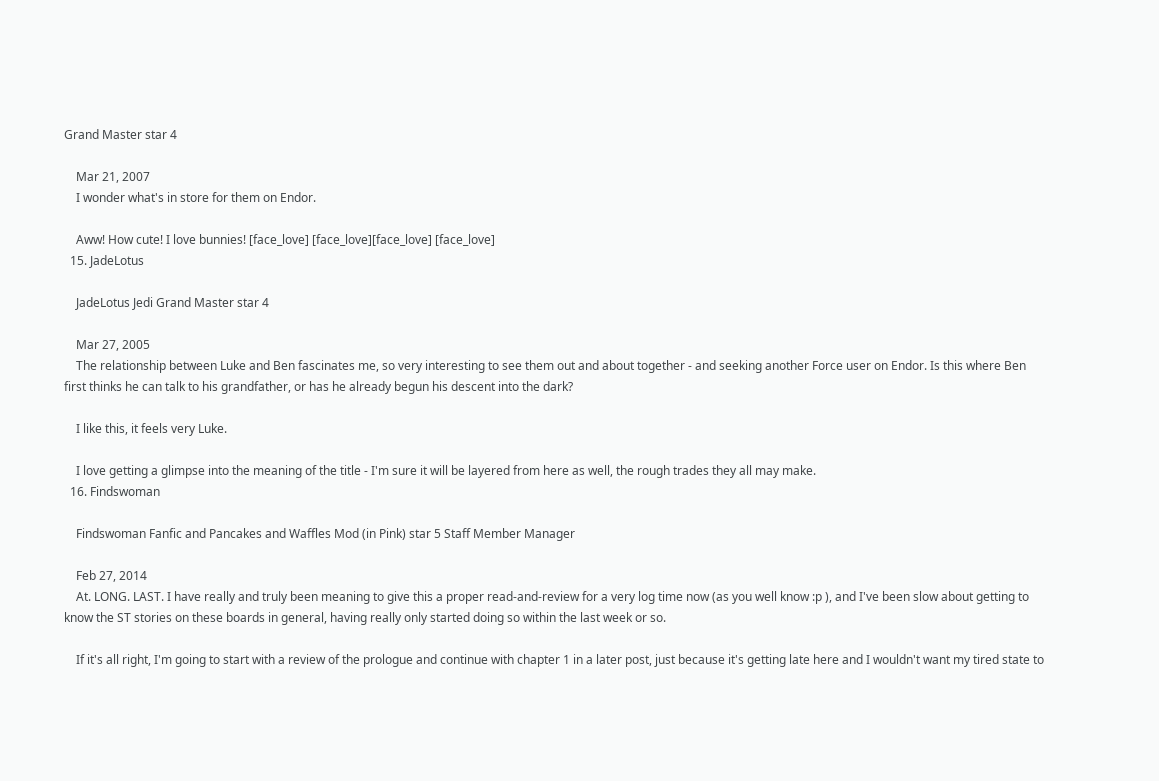Grand Master star 4

    Mar 21, 2007
    I wonder what's in store for them on Endor.

    Aww! How cute! I love bunnies! [face_love] [face_love][face_love] [face_love]
  15. JadeLotus

    JadeLotus Jedi Grand Master star 4

    Mar 27, 2005
    The relationship between Luke and Ben fascinates me, so very interesting to see them out and about together - and seeking another Force user on Endor. Is this where Ben first thinks he can talk to his grandfather, or has he already begun his descent into the dark?

    I like this, it feels very Luke.

    I love getting a glimpse into the meaning of the title - I'm sure it will be layered from here as well, the rough trades they all may make.
  16. Findswoman

    Findswoman Fanfic and Pancakes and Waffles Mod (in Pink) star 5 Staff Member Manager

    Feb 27, 2014
    At. LONG. LAST. I have really and truly been meaning to give this a proper read-and-review for a very log time now (as you well know :p ), and I've been slow about getting to know the ST stories on these boards in general, having really only started doing so within the last week or so.

    If it's all right, I'm going to start with a review of the prologue and continue with chapter 1 in a later post, just because it's getting late here and I wouldn't want my tired state to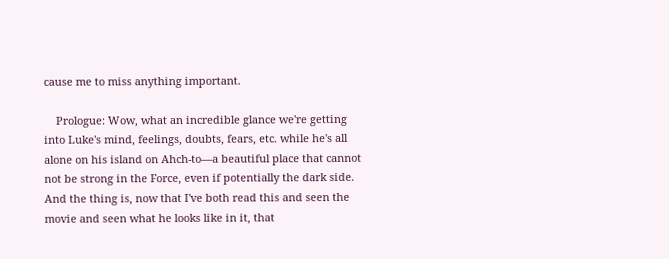cause me to miss anything important.

    Prologue: Wow, what an incredible glance we're getting into Luke's mind, feelings, doubts, fears, etc. while he's all alone on his island on Ahch-to—a beautiful place that cannot not be strong in the Force, even if potentially the dark side. And the thing is, now that I've both read this and seen the movie and seen what he looks like in it, that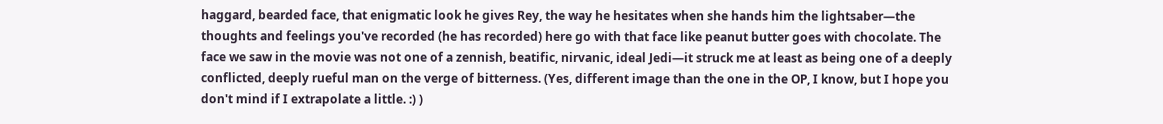haggard, bearded face, that enigmatic look he gives Rey, the way he hesitates when she hands him the lightsaber—the thoughts and feelings you've recorded (he has recorded) here go with that face like peanut butter goes with chocolate. The face we saw in the movie was not one of a zennish, beatific, nirvanic, ideal Jedi—it struck me at least as being one of a deeply conflicted, deeply rueful man on the verge of bitterness. (Yes, different image than the one in the OP, I know, but I hope you don't mind if I extrapolate a little. :) )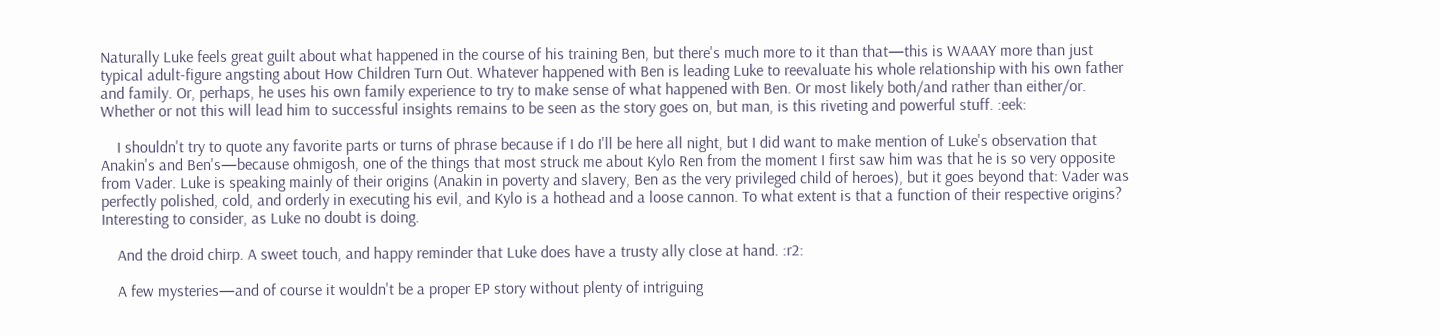Naturally Luke feels great guilt about what happened in the course of his training Ben, but there's much more to it than that—this is WAAAY more than just typical adult-figure angsting about How Children Turn Out. Whatever happened with Ben is leading Luke to reevaluate his whole relationship with his own father and family. Or, perhaps, he uses his own family experience to try to make sense of what happened with Ben. Or most likely both/and rather than either/or. Whether or not this will lead him to successful insights remains to be seen as the story goes on, but man, is this riveting and powerful stuff. :eek:

    I shouldn't try to quote any favorite parts or turns of phrase because if I do I'll be here all night, but I did want to make mention of Luke's observation that Anakin's and Ben's—because ohmigosh, one of the things that most struck me about Kylo Ren from the moment I first saw him was that he is so very opposite from Vader. Luke is speaking mainly of their origins (Anakin in poverty and slavery, Ben as the very privileged child of heroes), but it goes beyond that: Vader was perfectly polished, cold, and orderly in executing his evil, and Kylo is a hothead and a loose cannon. To what extent is that a function of their respective origins? Interesting to consider, as Luke no doubt is doing.

    And the droid chirp. A sweet touch, and happy reminder that Luke does have a trusty ally close at hand. :r2:

    A few mysteries—and of course it wouldn't be a proper EP story without plenty of intriguing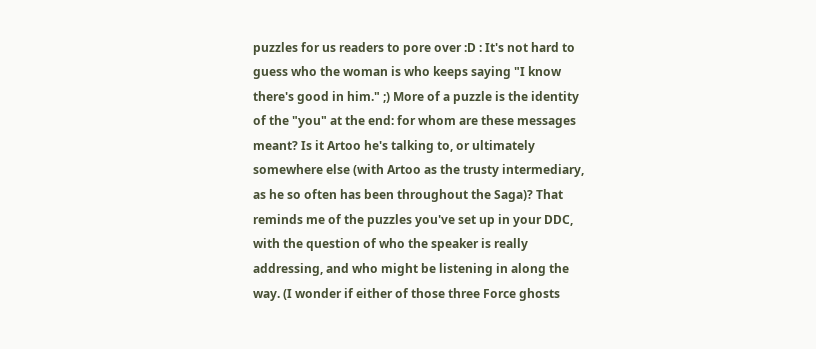puzzles for us readers to pore over :D : It's not hard to guess who the woman is who keeps saying "I know there's good in him." ;) More of a puzzle is the identity of the "you" at the end: for whom are these messages meant? Is it Artoo he's talking to, or ultimately somewhere else (with Artoo as the trusty intermediary, as he so often has been throughout the Saga)? That reminds me of the puzzles you've set up in your DDC, with the question of who the speaker is really addressing, and who might be listening in along the way. (I wonder if either of those three Force ghosts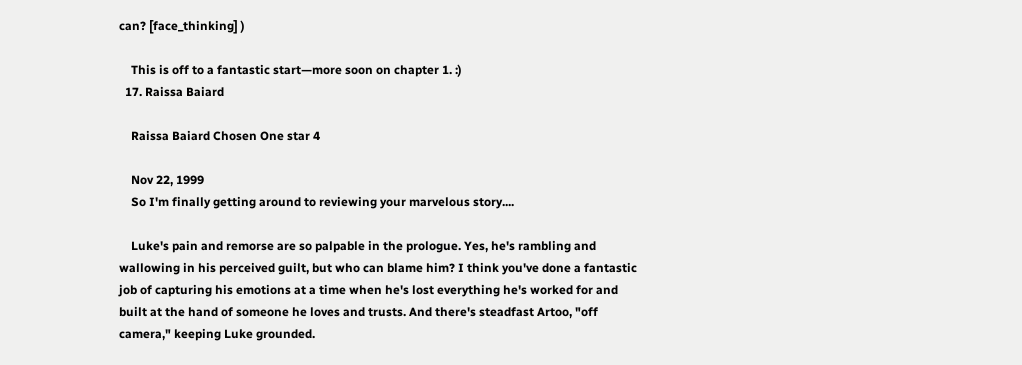can? [face_thinking] )

    This is off to a fantastic start—more soon on chapter 1. :)
  17. Raissa Baiard

    Raissa Baiard Chosen One star 4

    Nov 22, 1999
    So I'm finally getting around to reviewing your marvelous story....

    Luke's pain and remorse are so palpable in the prologue. Yes, he's rambling and wallowing in his perceived guilt, but who can blame him? I think you've done a fantastic job of capturing his emotions at a time when he's lost everything he's worked for and built at the hand of someone he loves and trusts. And there's steadfast Artoo, "off camera," keeping Luke grounded.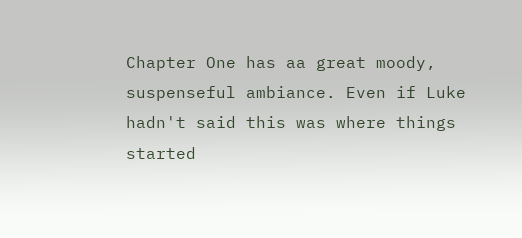Chapter One has aa great moody, suspenseful ambiance. Even if Luke hadn't said this was where things started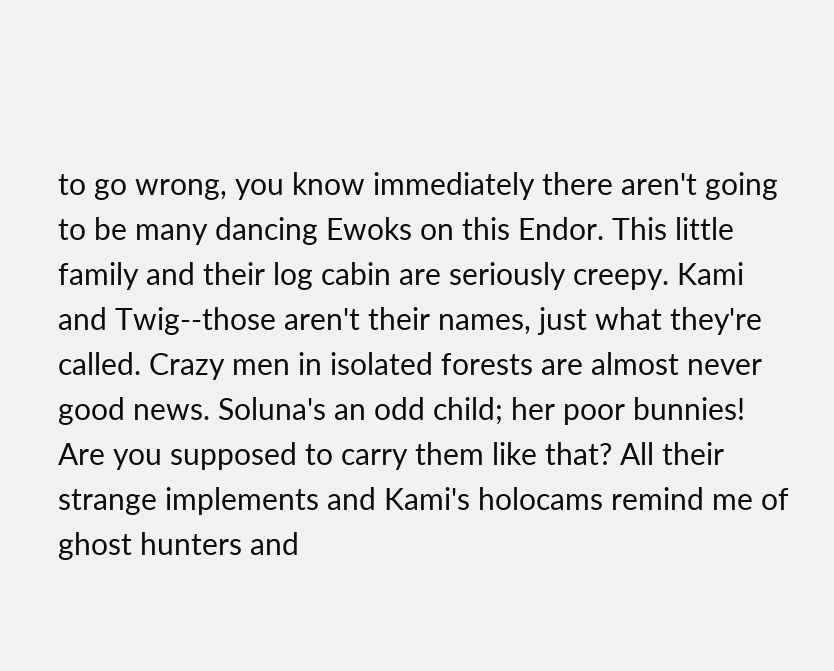to go wrong, you know immediately there aren't going to be many dancing Ewoks on this Endor. This little family and their log cabin are seriously creepy. Kami and Twig--those aren't their names, just what they're called. Crazy men in isolated forests are almost never good news. Soluna's an odd child; her poor bunnies! Are you supposed to carry them like that? All their strange implements and Kami's holocams remind me of ghost hunters and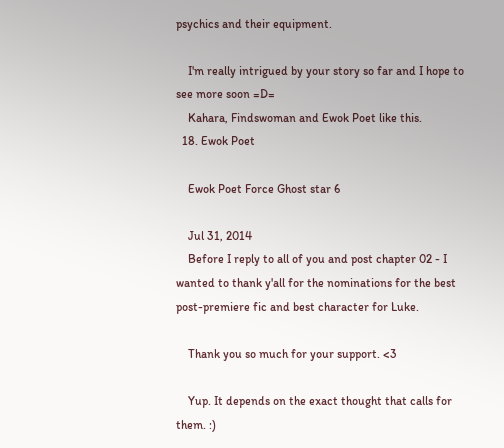psychics and their equipment.

    I'm really intrigued by your story so far and I hope to see more soon =D=
    Kahara, Findswoman and Ewok Poet like this.
  18. Ewok Poet

    Ewok Poet Force Ghost star 6

    Jul 31, 2014
    Before I reply to all of you and post chapter 02 - I wanted to thank y'all for the nominations for the best post-premiere fic and best character for Luke.

    Thank you so much for your support. <3

    Yup. It depends on the exact thought that calls for them. :)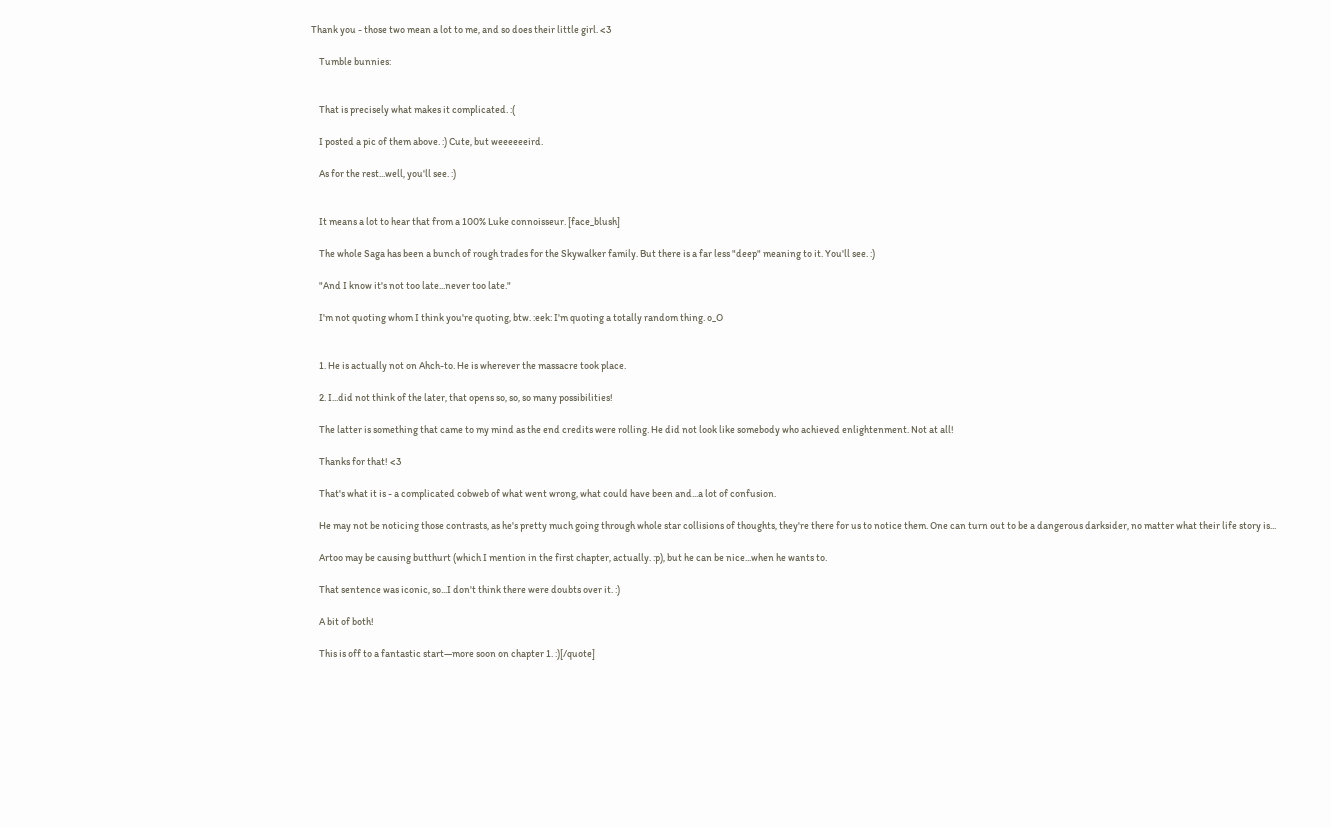Thank you - those two mean a lot to me, and so does their little girl. <3

    Tumble bunnies:


    That is precisely what makes it complicated. :(

    I posted a pic of them above. :) Cute, but weeeeeeird.

    As for the rest...well, you'll see. :)


    It means a lot to hear that from a 100% Luke connoisseur. [face_blush]

    The whole Saga has been a bunch of rough trades for the Skywalker family. But there is a far less "deep" meaning to it. You'll see. :)

    "And I know it's not too late...never too late."

    I'm not quoting whom I think you're quoting, btw. :eek: I'm quoting a totally random thing. o_O


    1. He is actually not on Ahch-to. He is wherever the massacre took place.

    2. I...did not think of the later, that opens so, so, so many possibilities!

    The latter is something that came to my mind as the end credits were rolling. He did not look like somebody who achieved enlightenment. Not at all!

    Thanks for that! <3

    That's what it is - a complicated cobweb of what went wrong, what could have been and...a lot of confusion.

    He may not be noticing those contrasts, as he's pretty much going through whole star collisions of thoughts, they're there for us to notice them. One can turn out to be a dangerous darksider, no matter what their life story is...

    Artoo may be causing butthurt (which I mention in the first chapter, actually. :p), but he can be nice...when he wants to.

    That sentence was iconic, so...I don't think there were doubts over it. :)

    A bit of both!

    This is off to a fantastic start—more soon on chapter 1. :)[/quote]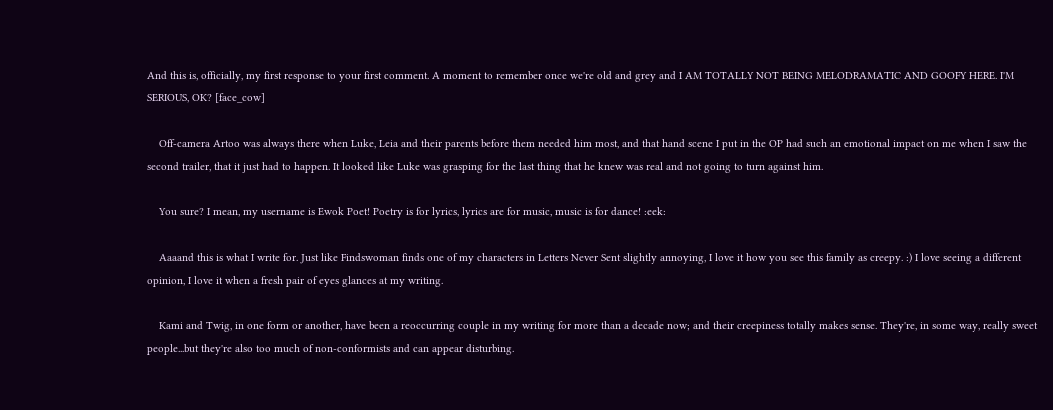And this is, officially, my first response to your first comment. A moment to remember once we're old and grey and I AM TOTALLY NOT BEING MELODRAMATIC AND GOOFY HERE. I'M SERIOUS, OK? [face_cow]

    Off-camera Artoo was always there when Luke, Leia and their parents before them needed him most, and that hand scene I put in the OP had such an emotional impact on me when I saw the second trailer, that it just had to happen. It looked like Luke was grasping for the last thing that he knew was real and not going to turn against him.

    You sure? I mean, my username is Ewok Poet! Poetry is for lyrics, lyrics are for music, music is for dance! :eek:

    Aaaand this is what I write for. Just like Findswoman finds one of my characters in Letters Never Sent slightly annoying, I love it how you see this family as creepy. :) I love seeing a different opinion, I love it when a fresh pair of eyes glances at my writing.

    Kami and Twig, in one form or another, have been a reoccurring couple in my writing for more than a decade now; and their creepiness totally makes sense. They're, in some way, really sweet people...but they're also too much of non-conformists and can appear disturbing.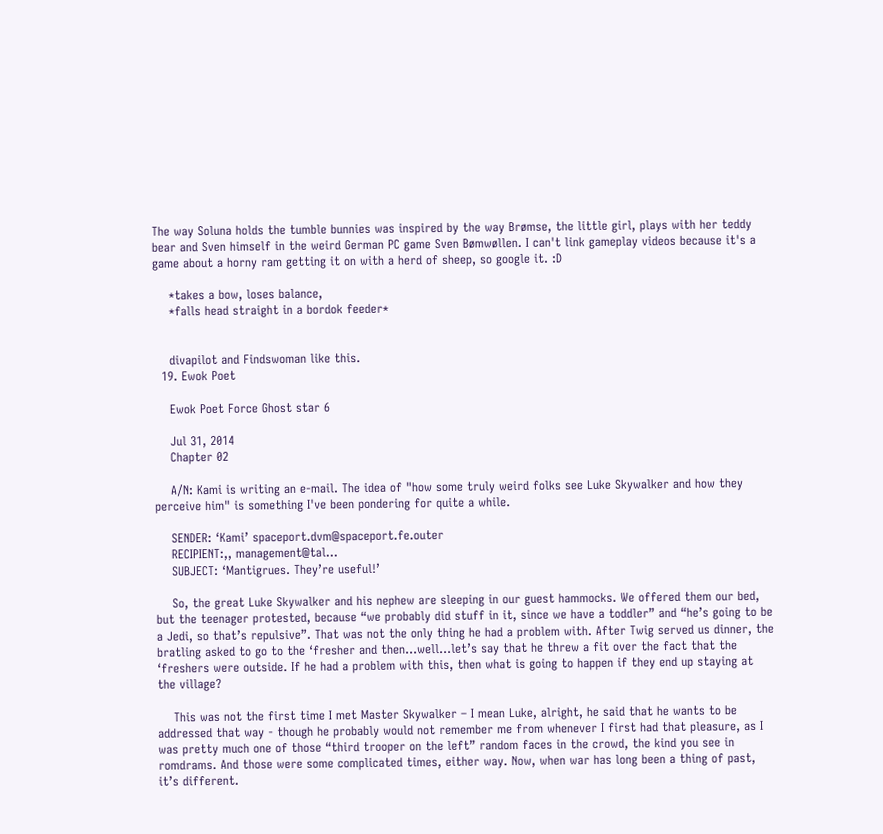The way Soluna holds the tumble bunnies was inspired by the way Brømse, the little girl, plays with her teddy bear and Sven himself in the weird German PC game Sven Bømwøllen. I can't link gameplay videos because it's a game about a horny ram getting it on with a herd of sheep, so google it. :D

    *takes a bow, loses balance,
    *falls head straight in a bordok feeder*


    divapilot and Findswoman like this.
  19. Ewok Poet

    Ewok Poet Force Ghost star 6

    Jul 31, 2014
    Chapter 02

    A/N: Kami is writing an e-mail. The idea of "how some truly weird folks see Luke Skywalker and how they perceive him" is something I've been pondering for quite a while.

    SENDER: ‘Kami’ spaceport.dvm@spaceport.fe.outer
    RECIPIENT:,, management@tal...
    SUBJECT: ‘Mantigrues. They’re useful!’

    So, the great Luke Skywalker and his nephew are sleeping in our guest hammocks. We offered them our bed, but the teenager protested, because “we probably did stuff in it, since we have a toddler” and “he’s going to be a Jedi, so that’s repulsive”. That was not the only thing he had a problem with. After Twig served us dinner, the bratling asked to go to the ‘fresher and then…well…let’s say that he threw a fit over the fact that the ‘freshers were outside. If he had a problem with this, then what is going to happen if they end up staying at the village?

    This was not the first time I met Master Skywalker – I mean Luke, alright, he said that he wants to be addressed that way - though he probably would not remember me from whenever I first had that pleasure, as I was pretty much one of those “third trooper on the left” random faces in the crowd, the kind you see in romdrams. And those were some complicated times, either way. Now, when war has long been a thing of past, it’s different.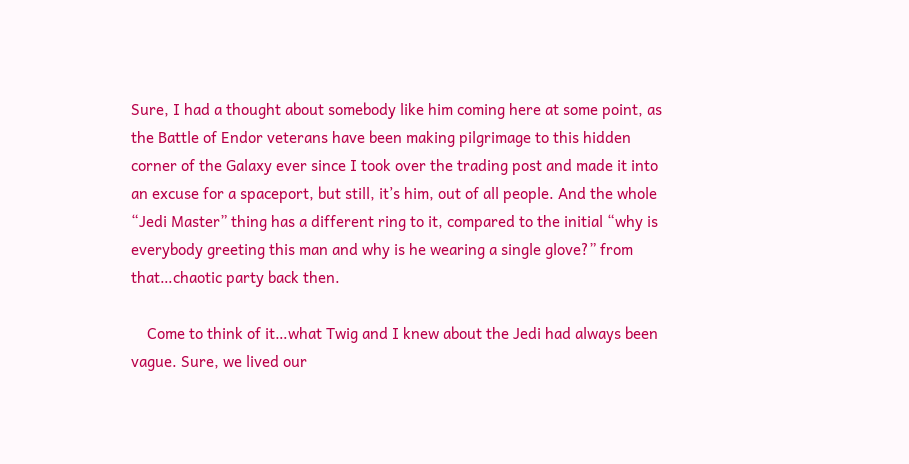Sure, I had a thought about somebody like him coming here at some point, as the Battle of Endor veterans have been making pilgrimage to this hidden corner of the Galaxy ever since I took over the trading post and made it into an excuse for a spaceport, but still, it’s him, out of all people. And the whole “Jedi Master” thing has a different ring to it, compared to the initial “why is everybody greeting this man and why is he wearing a single glove?” from that…chaotic party back then.

    Come to think of it…what Twig and I knew about the Jedi had always been vague. Sure, we lived our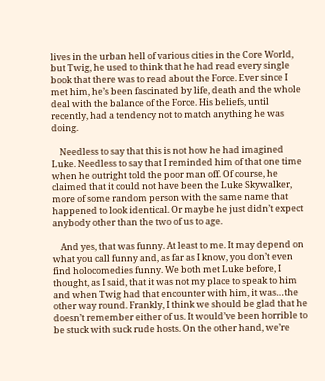lives in the urban hell of various cities in the Core World, but Twig, he used to think that he had read every single book that there was to read about the Force. Ever since I met him, he’s been fascinated by life, death and the whole deal with the balance of the Force. His beliefs, until recently, had a tendency not to match anything he was doing.

    Needless to say that this is not how he had imagined Luke. Needless to say that I reminded him of that one time when he outright told the poor man off. Of course, he claimed that it could not have been the Luke Skywalker, more of some random person with the same name that happened to look identical. Or maybe he just didn’t expect anybody other than the two of us to age.

    And yes, that was funny. At least to me. It may depend on what you call funny and, as far as I know, you don’t even find holocomedies funny. We both met Luke before, I thought, as I said, that it was not my place to speak to him and when Twig had that encounter with him, it was…the other way round. Frankly, I think we should be glad that he doesn’t remember either of us. It would’ve been horrible to be stuck with suck rude hosts. On the other hand, we’re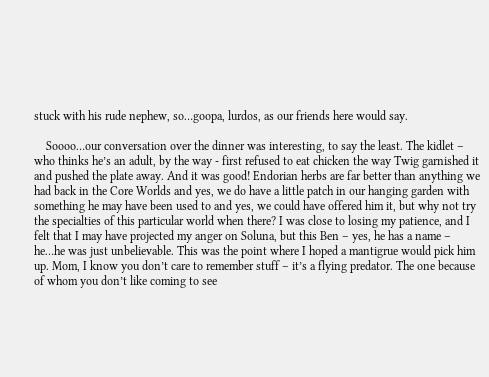stuck with his rude nephew, so…goopa, lurdos, as our friends here would say.

    Soooo…our conversation over the dinner was interesting, to say the least. The kidlet – who thinks he’s an adult, by the way - first refused to eat chicken the way Twig garnished it and pushed the plate away. And it was good! Endorian herbs are far better than anything we had back in the Core Worlds and yes, we do have a little patch in our hanging garden with something he may have been used to and yes, we could have offered him it, but why not try the specialties of this particular world when there? I was close to losing my patience, and I felt that I may have projected my anger on Soluna, but this Ben – yes, he has a name – he…he was just unbelievable. This was the point where I hoped a mantigrue would pick him up. Mom, I know you don’t care to remember stuff – it’s a flying predator. The one because of whom you don’t like coming to see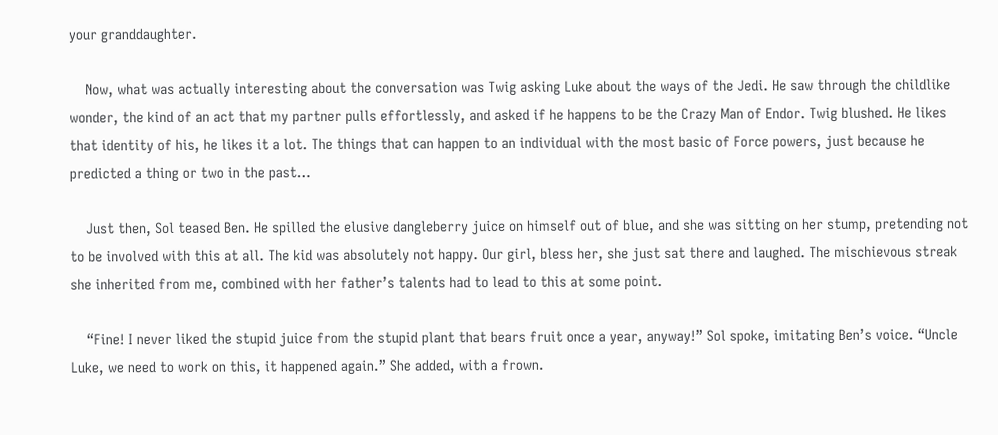your granddaughter.

    Now, what was actually interesting about the conversation was Twig asking Luke about the ways of the Jedi. He saw through the childlike wonder, the kind of an act that my partner pulls effortlessly, and asked if he happens to be the Crazy Man of Endor. Twig blushed. He likes that identity of his, he likes it a lot. The things that can happen to an individual with the most basic of Force powers, just because he predicted a thing or two in the past…

    Just then, Sol teased Ben. He spilled the elusive dangleberry juice on himself out of blue, and she was sitting on her stump, pretending not to be involved with this at all. The kid was absolutely not happy. Our girl, bless her, she just sat there and laughed. The mischievous streak she inherited from me, combined with her father’s talents had to lead to this at some point.

    “Fine! I never liked the stupid juice from the stupid plant that bears fruit once a year, anyway!” Sol spoke, imitating Ben’s voice. “Uncle Luke, we need to work on this, it happened again.” She added, with a frown.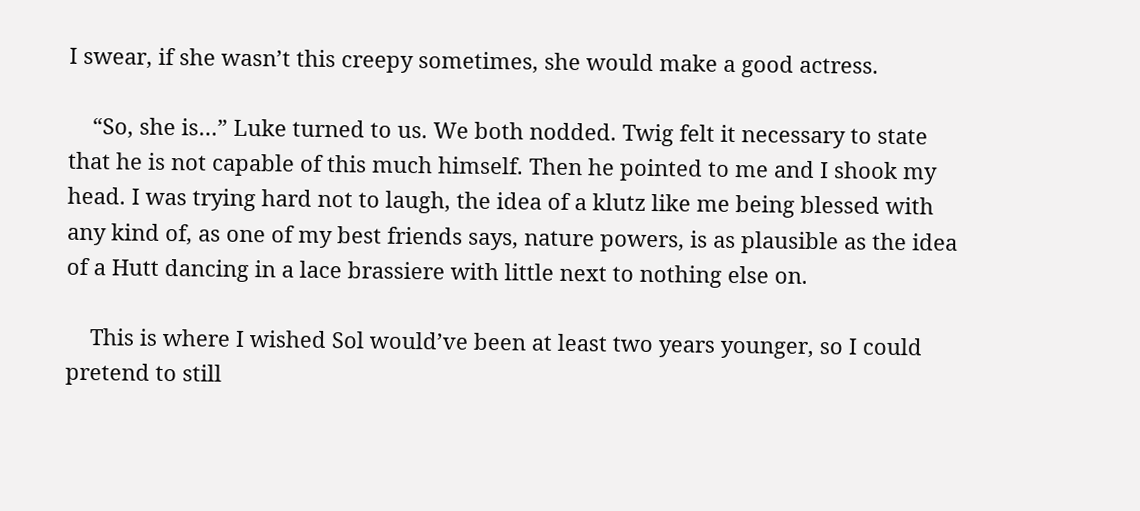I swear, if she wasn’t this creepy sometimes, she would make a good actress.

    “So, she is…” Luke turned to us. We both nodded. Twig felt it necessary to state that he is not capable of this much himself. Then he pointed to me and I shook my head. I was trying hard not to laugh, the idea of a klutz like me being blessed with any kind of, as one of my best friends says, nature powers, is as plausible as the idea of a Hutt dancing in a lace brassiere with little next to nothing else on.

    This is where I wished Sol would’ve been at least two years younger, so I could pretend to still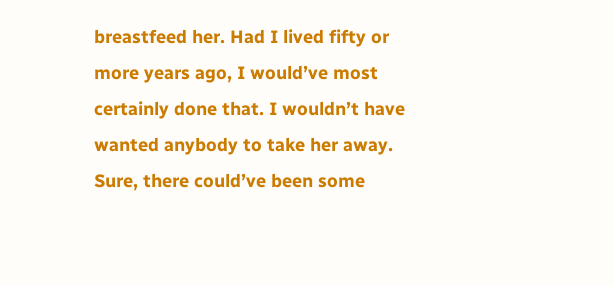breastfeed her. Had I lived fifty or more years ago, I would’ve most certainly done that. I wouldn’t have wanted anybody to take her away. Sure, there could’ve been some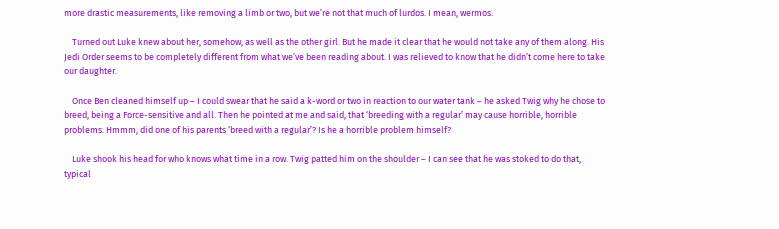more drastic measurements, like removing a limb or two, but we’re not that much of lurdos. I mean, wermos.

    Turned out Luke knew about her, somehow, as well as the other girl. But he made it clear that he would not take any of them along. His Jedi Order seems to be completely different from what we’ve been reading about. I was relieved to know that he didn’t come here to take our daughter.

    Once Ben cleaned himself up – I could swear that he said a k-word or two in reaction to our water tank – he asked Twig why he chose to breed, being a Force-sensitive and all. Then he pointed at me and said, that ‘breeding with a regular’ may cause horrible, horrible problems. Hmmm, did one of his parents ‘breed with a regular’? Is he a horrible problem himself?

    Luke shook his head for who knows what time in a row. Twig patted him on the shoulder – I can see that he was stoked to do that, typical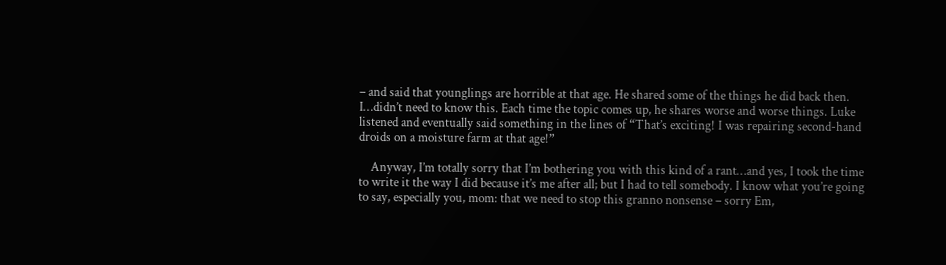– and said that younglings are horrible at that age. He shared some of the things he did back then. I…didn’t need to know this. Each time the topic comes up, he shares worse and worse things. Luke listened and eventually said something in the lines of “That’s exciting! I was repairing second-hand droids on a moisture farm at that age!”

    Anyway, I’m totally sorry that I’m bothering you with this kind of a rant…and yes, I took the time to write it the way I did because it’s me after all; but I had to tell somebody. I know what you’re going to say, especially you, mom: that we need to stop this granno nonsense – sorry Em,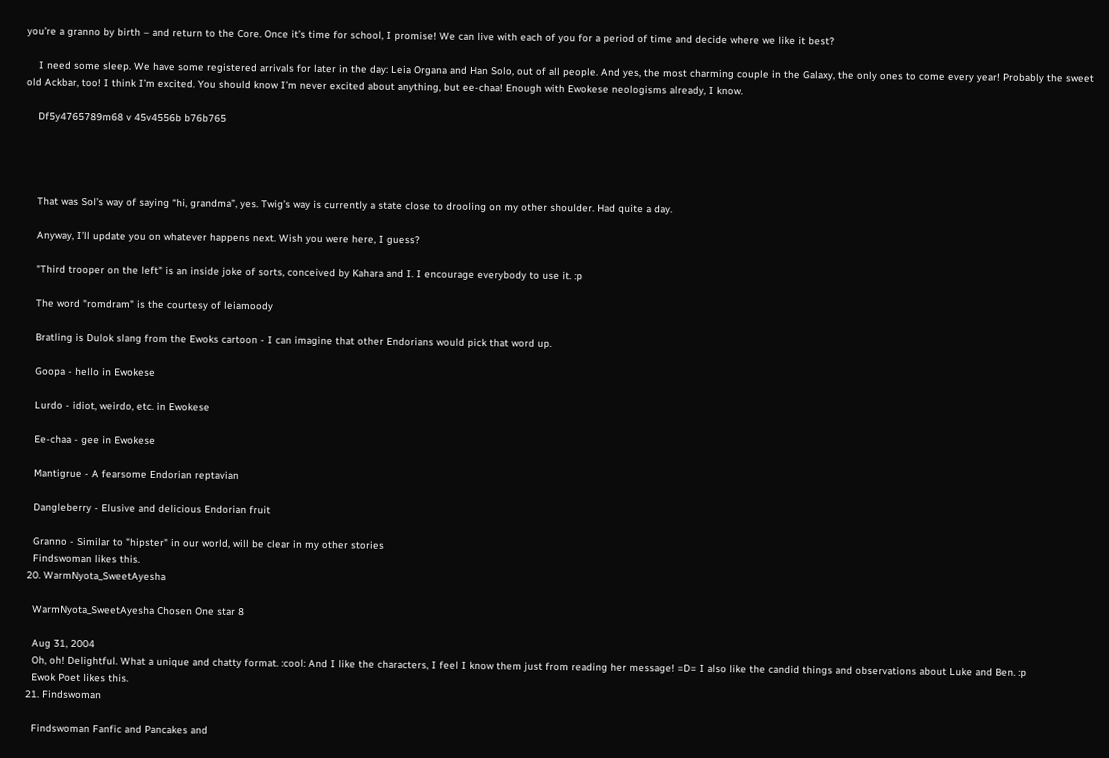you’re a granno by birth – and return to the Core. Once it’s time for school, I promise! We can live with each of you for a period of time and decide where we like it best?

    I need some sleep. We have some registered arrivals for later in the day: Leia Organa and Han Solo, out of all people. And yes, the most charming couple in the Galaxy, the only ones to come every year! Probably the sweet old Ackbar, too! I think I’m excited. You should know I’m never excited about anything, but ee-chaa! Enough with Ewokese neologisms already, I know.

    Df5y4765789m68 v 45v4556b b76b765




    That was Sol’s way of saying “hi, grandma”, yes. Twig’s way is currently a state close to drooling on my other shoulder. Had quite a day.

    Anyway, I’ll update you on whatever happens next. Wish you were here, I guess?

    "Third trooper on the left" is an inside joke of sorts, conceived by Kahara and I. I encourage everybody to use it. :p

    The word "romdram" is the courtesy of leiamoody

    Bratling is Dulok slang from the Ewoks cartoon - I can imagine that other Endorians would pick that word up.

    Goopa - hello in Ewokese

    Lurdo - idiot, weirdo, etc. in Ewokese

    Ee-chaa - gee in Ewokese

    Mantigrue - A fearsome Endorian reptavian

    Dangleberry - Elusive and delicious Endorian fruit

    Granno - Similar to "hipster" in our world, will be clear in my other stories
    Findswoman likes this.
  20. WarmNyota_SweetAyesha

    WarmNyota_SweetAyesha Chosen One star 8

    Aug 31, 2004
    Oh, oh! Delightful. What a unique and chatty format. :cool: And I like the characters, I feel I know them just from reading her message! =D= I also like the candid things and observations about Luke and Ben. :p
    Ewok Poet likes this.
  21. Findswoman

    Findswoman Fanfic and Pancakes and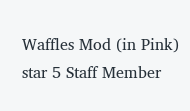Waffles Mod (in Pink) star 5 Staff Member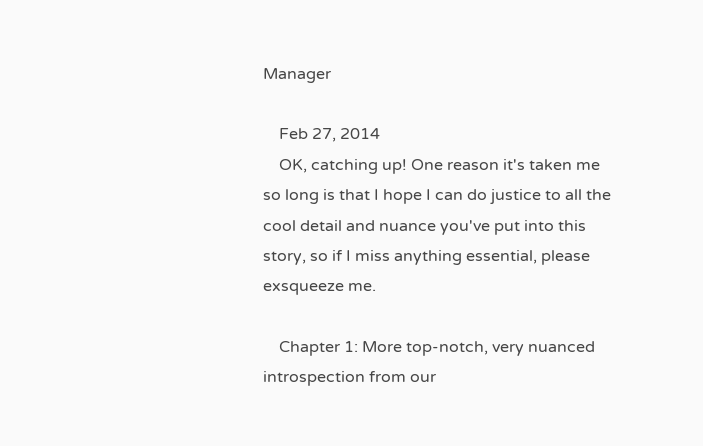Manager

    Feb 27, 2014
    OK, catching up! One reason it's taken me so long is that I hope I can do justice to all the cool detail and nuance you've put into this story, so if I miss anything essential, please exsqueeze me.

    Chapter 1: More top-notch, very nuanced introspection from our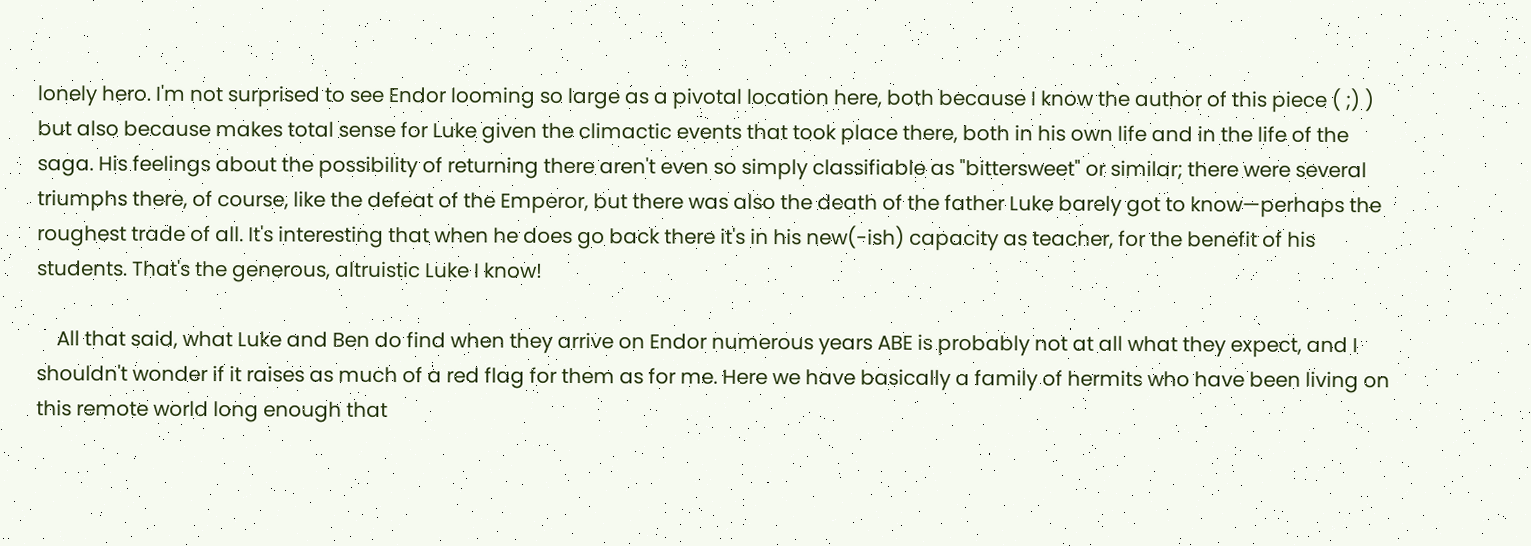lonely hero. I'm not surprised to see Endor looming so large as a pivotal location here, both because I know the author of this piece ( ;) ) but also because makes total sense for Luke given the climactic events that took place there, both in his own life and in the life of the saga. His feelings about the possibility of returning there aren't even so simply classifiable as "bittersweet" or similar; there were several triumphs there, of course, like the defeat of the Emperor, but there was also the death of the father Luke barely got to know—perhaps the roughest trade of all. It's interesting that when he does go back there it's in his new(-ish) capacity as teacher, for the benefit of his students. That's the generous, altruistic Luke I know!

    All that said, what Luke and Ben do find when they arrive on Endor numerous years ABE is probably not at all what they expect, and I shouldn't wonder if it raises as much of a red flag for them as for me. Here we have basically a family of hermits who have been living on this remote world long enough that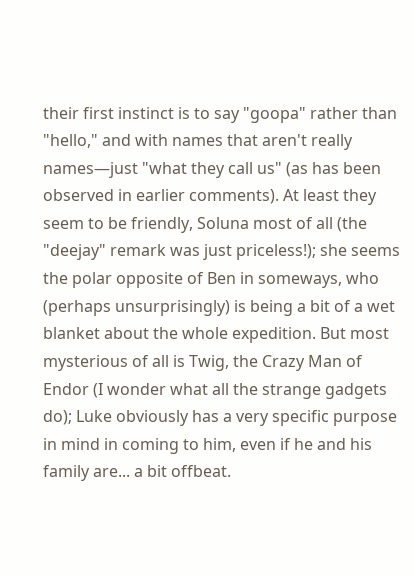their first instinct is to say "goopa" rather than "hello," and with names that aren't really names—just "what they call us" (as has been observed in earlier comments). At least they seem to be friendly, Soluna most of all (the "deejay" remark was just priceless!); she seems the polar opposite of Ben in someways, who (perhaps unsurprisingly) is being a bit of a wet blanket about the whole expedition. But most mysterious of all is Twig, the Crazy Man of Endor (I wonder what all the strange gadgets do); Luke obviously has a very specific purpose in mind in coming to him, even if he and his family are... a bit offbeat.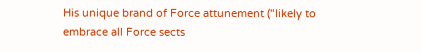His unique brand of Force attunement ("likely to embrace all Force sects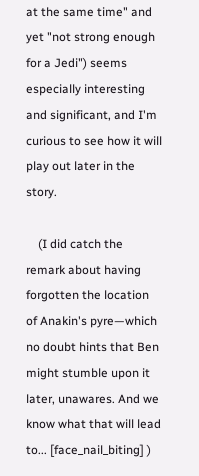at the same time" and yet "not strong enough for a Jedi") seems especially interesting and significant, and I'm curious to see how it will play out later in the story.

    (I did catch the remark about having forgotten the location of Anakin's pyre—which no doubt hints that Ben might stumble upon it later, unawares. And we know what that will lead to... [face_nail_biting] )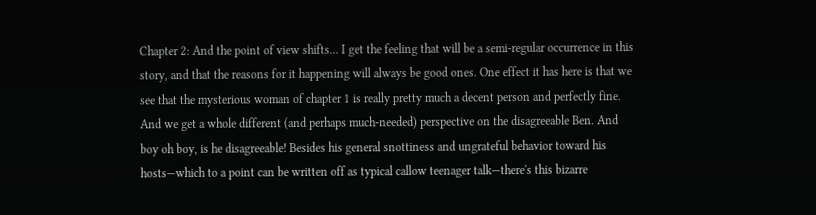Chapter 2: And the point of view shifts... I get the feeling that will be a semi-regular occurrence in this story, and that the reasons for it happening will always be good ones. One effect it has here is that we see that the mysterious woman of chapter 1 is really pretty much a decent person and perfectly fine. And we get a whole different (and perhaps much-needed) perspective on the disagreeable Ben. And boy oh boy, is he disagreeable! Besides his general snottiness and ungrateful behavior toward his hosts—which to a point can be written off as typical callow teenager talk—there's this bizarre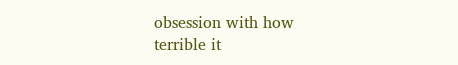obsession with how terrible it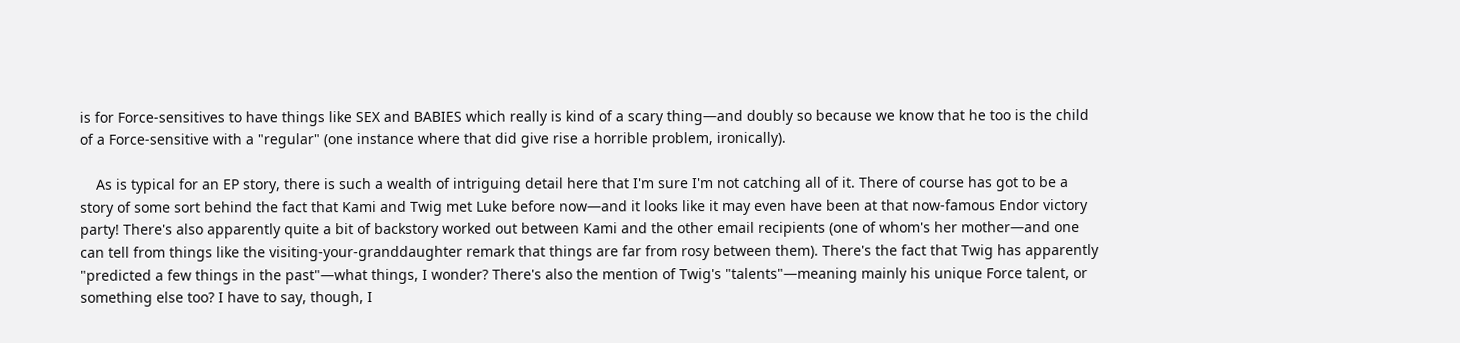is for Force-sensitives to have things like SEX and BABIES which really is kind of a scary thing—and doubly so because we know that he too is the child of a Force-sensitive with a "regular" (one instance where that did give rise a horrible problem, ironically).

    As is typical for an EP story, there is such a wealth of intriguing detail here that I'm sure I'm not catching all of it. There of course has got to be a story of some sort behind the fact that Kami and Twig met Luke before now—and it looks like it may even have been at that now-famous Endor victory party! There's also apparently quite a bit of backstory worked out between Kami and the other email recipients (one of whom's her mother—and one can tell from things like the visiting-your-granddaughter remark that things are far from rosy between them). There's the fact that Twig has apparently "predicted a few things in the past"—what things, I wonder? There's also the mention of Twig's "talents"—meaning mainly his unique Force talent, or something else too? I have to say, though, I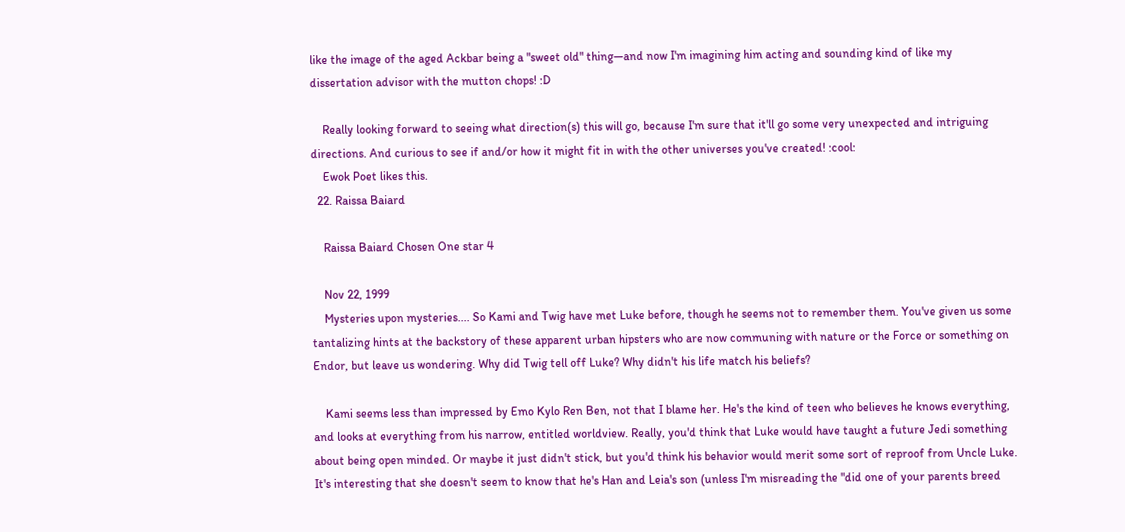like the image of the aged Ackbar being a "sweet old" thing—and now I'm imagining him acting and sounding kind of like my dissertation advisor with the mutton chops! :D

    Really looking forward to seeing what direction(s) this will go, because I'm sure that it'll go some very unexpected and intriguing directions. And curious to see if and/or how it might fit in with the other universes you've created! :cool:
    Ewok Poet likes this.
  22. Raissa Baiard

    Raissa Baiard Chosen One star 4

    Nov 22, 1999
    Mysteries upon mysteries.... So Kami and Twig have met Luke before, though he seems not to remember them. You've given us some tantalizing hints at the backstory of these apparent urban hipsters who are now communing with nature or the Force or something on Endor, but leave us wondering. Why did Twig tell off Luke? Why didn't his life match his beliefs?

    Kami seems less than impressed by Emo Kylo Ren Ben, not that I blame her. He's the kind of teen who believes he knows everything, and looks at everything from his narrow, entitled worldview. Really, you'd think that Luke would have taught a future Jedi something about being open minded. Or maybe it just didn't stick, but you'd think his behavior would merit some sort of reproof from Uncle Luke. It's interesting that she doesn't seem to know that he's Han and Leia's son (unless I'm misreading the "did one of your parents breed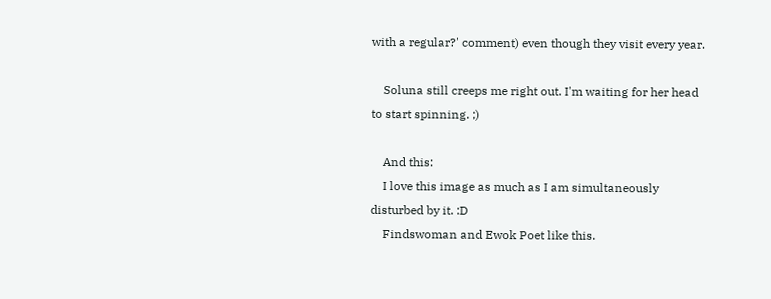with a regular?' comment) even though they visit every year.

    Soluna still creeps me right out. I'm waiting for her head to start spinning. ;)

    And this:
    I love this image as much as I am simultaneously disturbed by it. :D
    Findswoman and Ewok Poet like this.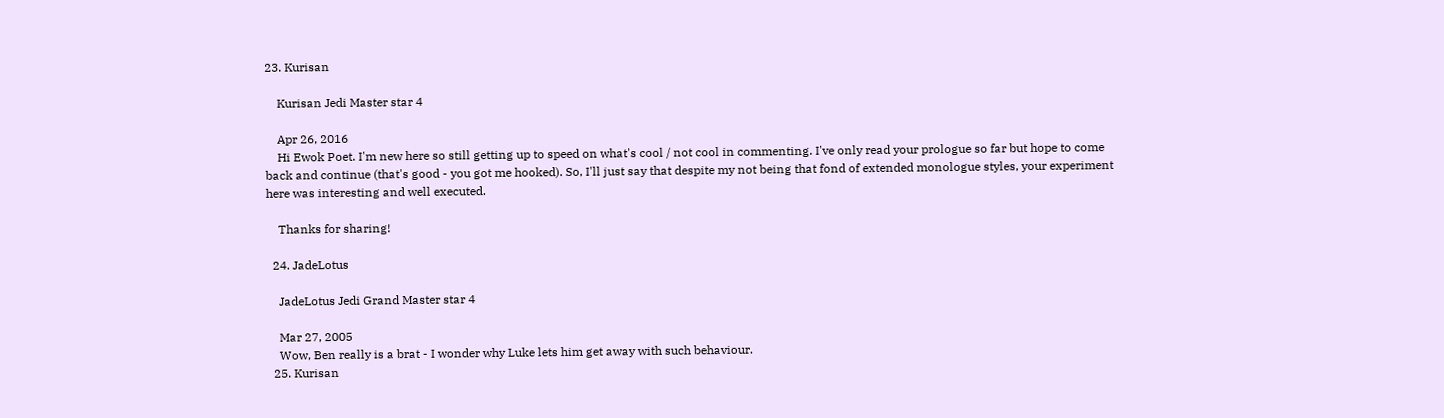23. Kurisan

    Kurisan Jedi Master star 4

    Apr 26, 2016
    Hi Ewok Poet. I'm new here so still getting up to speed on what's cool / not cool in commenting. I've only read your prologue so far but hope to come back and continue (that's good - you got me hooked). So, I'll just say that despite my not being that fond of extended monologue styles, your experiment here was interesting and well executed.

    Thanks for sharing!

  24. JadeLotus

    JadeLotus Jedi Grand Master star 4

    Mar 27, 2005
    Wow, Ben really is a brat - I wonder why Luke lets him get away with such behaviour.
  25. Kurisan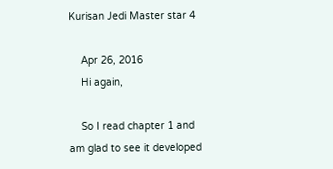Kurisan Jedi Master star 4

    Apr 26, 2016
    Hi again,

    So I read chapter 1 and am glad to see it developed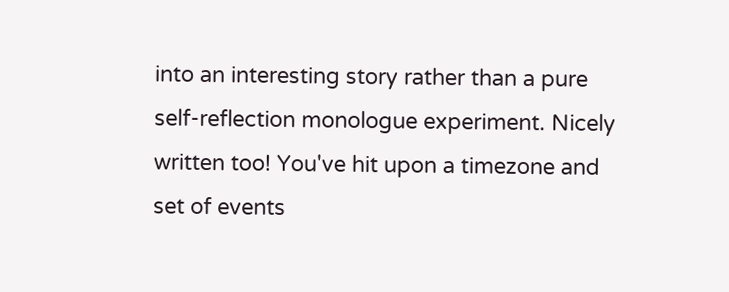into an interesting story rather than a pure self-reflection monologue experiment. Nicely written too! You've hit upon a timezone and set of events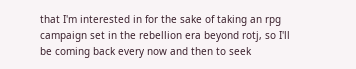that I'm interested in for the sake of taking an rpg campaign set in the rebellion era beyond rotj, so I'll be coming back every now and then to seek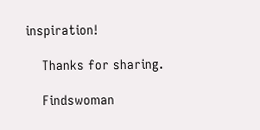inspiration!

    Thanks for sharing.

    Findswoman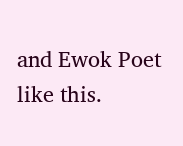and Ewok Poet like this.